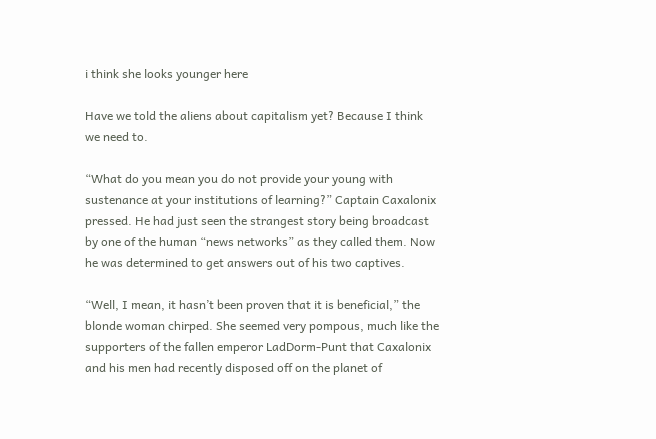i think she looks younger here

Have we told the aliens about capitalism yet? Because I think we need to.

“What do you mean you do not provide your young with sustenance at your institutions of learning?” Captain Caxalonix pressed. He had just seen the strangest story being broadcast by one of the human “news networks” as they called them. Now he was determined to get answers out of his two captives.

“Well, I mean, it hasn’t been proven that it is beneficial,” the blonde woman chirped. She seemed very pompous, much like the supporters of the fallen emperor LadDorm-Punt that Caxalonix and his men had recently disposed off on the planet of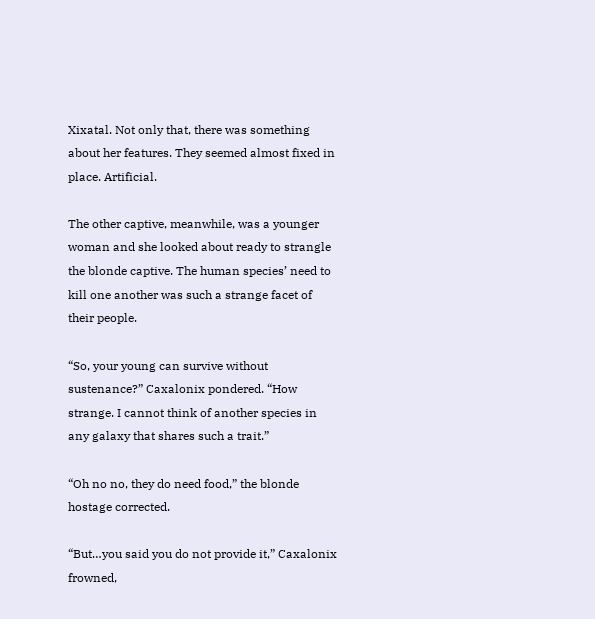Xixatal. Not only that, there was something about her features. They seemed almost fixed in place. Artificial.

The other captive, meanwhile, was a younger woman and she looked about ready to strangle the blonde captive. The human species’ need to kill one another was such a strange facet of their people.

“So, your young can survive without sustenance?” Caxalonix pondered. “How strange. I cannot think of another species in any galaxy that shares such a trait.”

“Oh no no, they do need food,” the blonde hostage corrected.

“But…you said you do not provide it,” Caxalonix frowned,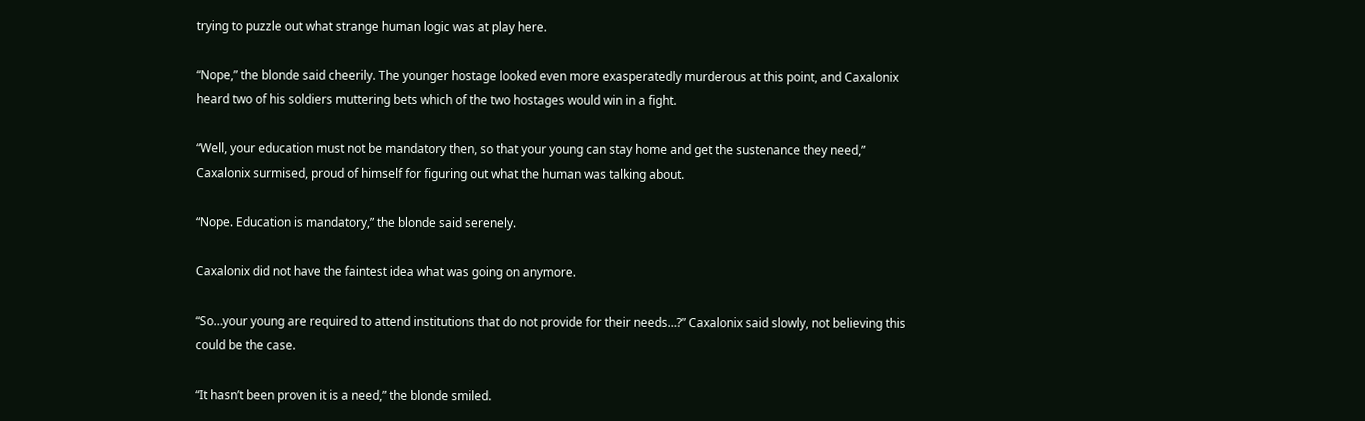trying to puzzle out what strange human logic was at play here.

“Nope,” the blonde said cheerily. The younger hostage looked even more exasperatedly murderous at this point, and Caxalonix heard two of his soldiers muttering bets which of the two hostages would win in a fight.

“Well, your education must not be mandatory then, so that your young can stay home and get the sustenance they need,” Caxalonix surmised, proud of himself for figuring out what the human was talking about.

“Nope. Education is mandatory,” the blonde said serenely.

Caxalonix did not have the faintest idea what was going on anymore.

“So…your young are required to attend institutions that do not provide for their needs…?” Caxalonix said slowly, not believing this could be the case.

“It hasn’t been proven it is a need,” the blonde smiled.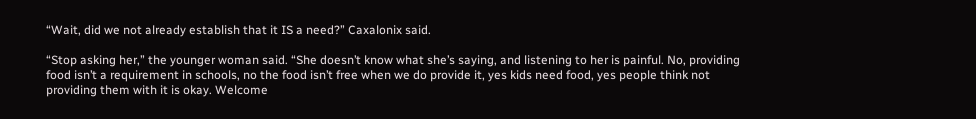“Wait, did we not already establish that it IS a need?” Caxalonix said.

“Stop asking her,” the younger woman said. “She doesn’t know what she’s saying, and listening to her is painful. No, providing food isn’t a requirement in schools, no the food isn’t free when we do provide it, yes kids need food, yes people think not providing them with it is okay. Welcome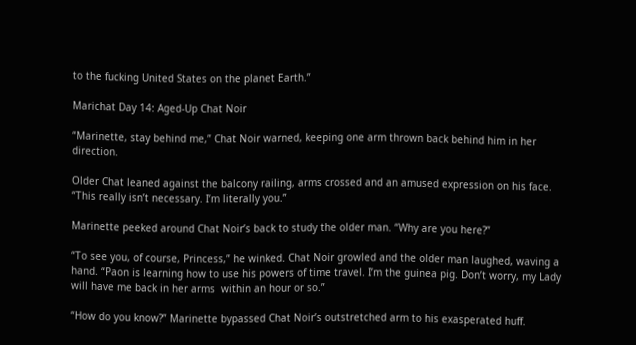to the fucking United States on the planet Earth.”

Marichat Day 14: Aged-Up Chat Noir

“Marinette, stay behind me,” Chat Noir warned, keeping one arm thrown back behind him in her direction.

Older Chat leaned against the balcony railing, arms crossed and an amused expression on his face. “This really isn’t necessary. I’m literally you.”

Marinette peeked around Chat Noir’s back to study the older man. “Why are you here?”

“To see you, of course, Princess,” he winked. Chat Noir growled and the older man laughed, waving a hand. “Paon is learning how to use his powers of time travel. I’m the guinea pig. Don’t worry, my Lady will have me back in her arms  within an hour or so.”

“How do you know?” Marinette bypassed Chat Noir’s outstretched arm to his exasperated huff.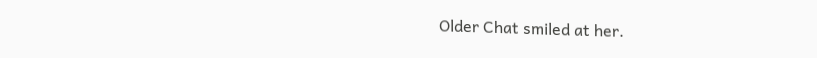Older Chat smiled at her.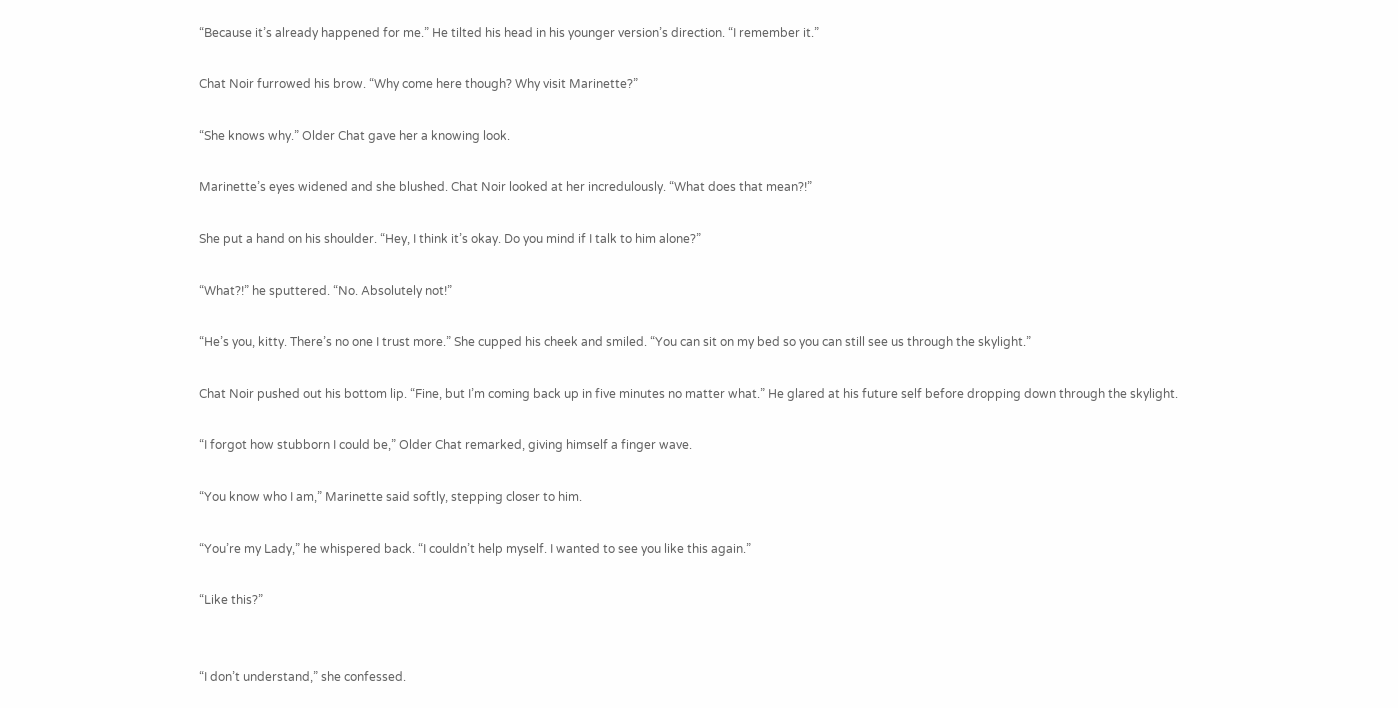“Because it’s already happened for me.” He tilted his head in his younger version’s direction. “I remember it.”

Chat Noir furrowed his brow. “Why come here though? Why visit Marinette?”

“She knows why.” Older Chat gave her a knowing look.

Marinette’s eyes widened and she blushed. Chat Noir looked at her incredulously. “What does that mean?!”

She put a hand on his shoulder. “Hey, I think it’s okay. Do you mind if I talk to him alone?”

“What?!” he sputtered. “No. Absolutely not!”

“He’s you, kitty. There’s no one I trust more.” She cupped his cheek and smiled. “You can sit on my bed so you can still see us through the skylight.”

Chat Noir pushed out his bottom lip. “Fine, but I’m coming back up in five minutes no matter what.” He glared at his future self before dropping down through the skylight.

“I forgot how stubborn I could be,” Older Chat remarked, giving himself a finger wave.

“You know who I am,” Marinette said softly, stepping closer to him.

“You’re my Lady,” he whispered back. “I couldn’t help myself. I wanted to see you like this again.”

“Like this?”


“I don’t understand,” she confessed.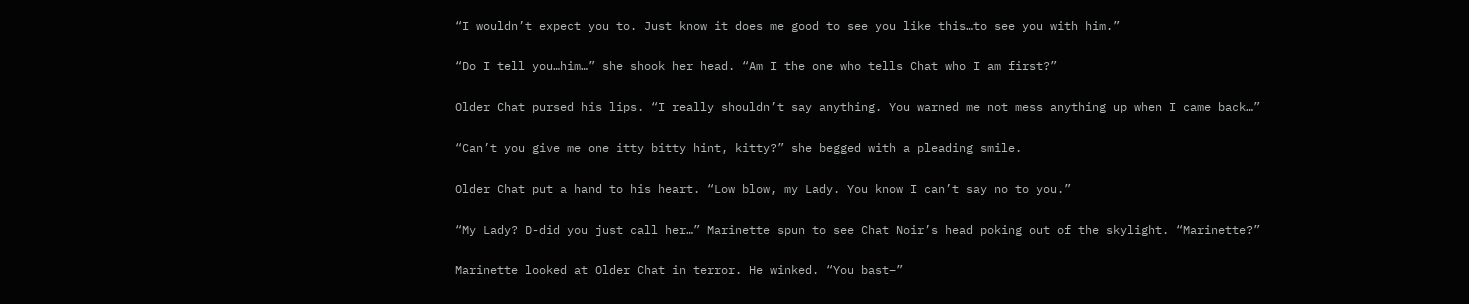“I wouldn’t expect you to. Just know it does me good to see you like this…to see you with him.”

“Do I tell you…him…” she shook her head. “Am I the one who tells Chat who I am first?”

Older Chat pursed his lips. “I really shouldn’t say anything. You warned me not mess anything up when I came back…”

“Can’t you give me one itty bitty hint, kitty?” she begged with a pleading smile.

Older Chat put a hand to his heart. “Low blow, my Lady. You know I can’t say no to you.”

“My Lady? D-did you just call her…” Marinette spun to see Chat Noir’s head poking out of the skylight. “Marinette?”

Marinette looked at Older Chat in terror. He winked. “You bast–”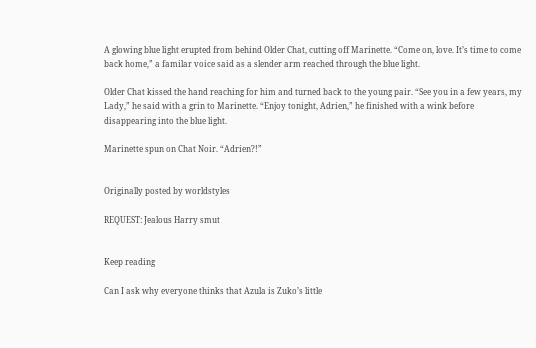A glowing blue light erupted from behind Older Chat, cutting off Marinette. “Come on, love. It’s time to come back home,” a familar voice said as a slender arm reached through the blue light.

Older Chat kissed the hand reaching for him and turned back to the young pair. “See you in a few years, my Lady,” he said with a grin to Marinette. “Enjoy tonight, Adrien,” he finished with a wink before disappearing into the blue light.

Marinette spun on Chat Noir. “Adrien?!”


Originally posted by worldstyles

REQUEST: Jealous Harry smut


Keep reading

Can I ask why everyone thinks that Azula is Zuko’s little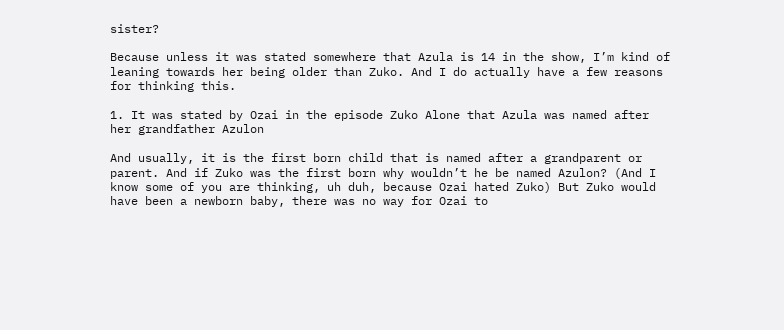sister?

Because unless it was stated somewhere that Azula is 14 in the show, I’m kind of leaning towards her being older than Zuko. And I do actually have a few reasons for thinking this.

1. It was stated by Ozai in the episode Zuko Alone that Azula was named after her grandfather Azulon

And usually, it is the first born child that is named after a grandparent or parent. And if Zuko was the first born why wouldn’t he be named Azulon? (And I know some of you are thinking, uh duh, because Ozai hated Zuko) But Zuko would have been a newborn baby, there was no way for Ozai to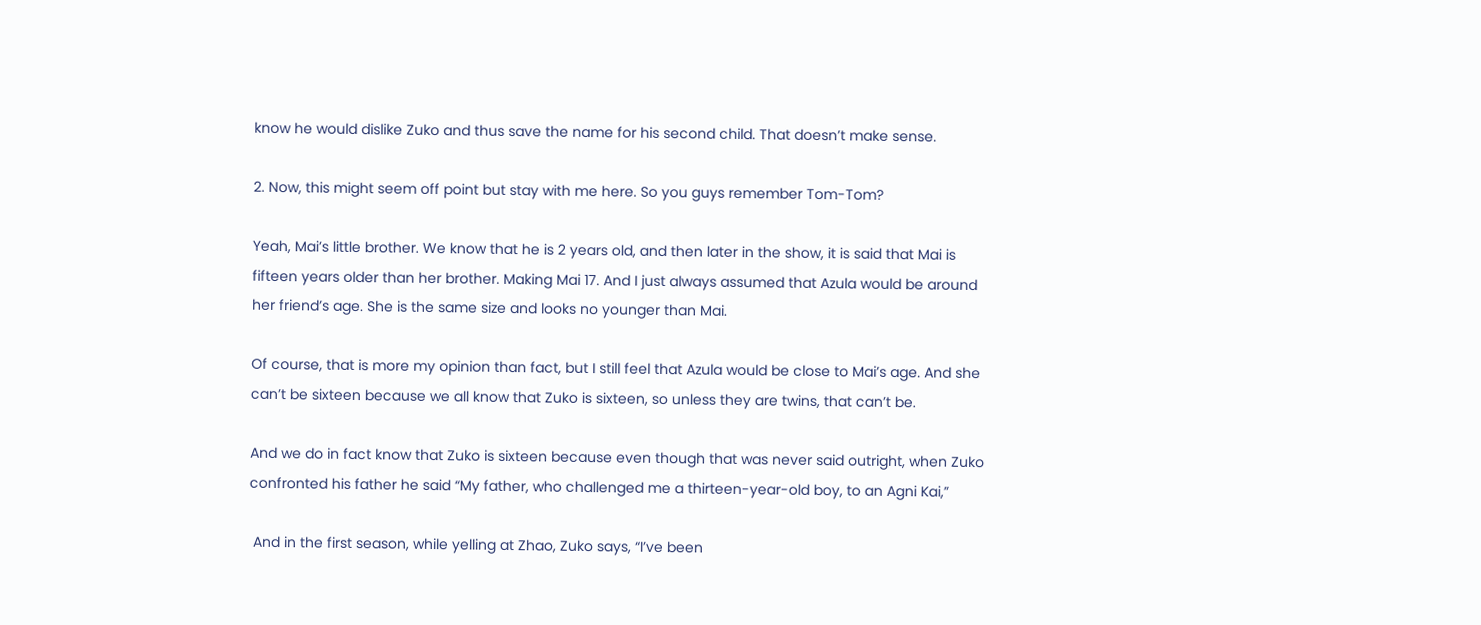know he would dislike Zuko and thus save the name for his second child. That doesn’t make sense.

2. Now, this might seem off point but stay with me here. So you guys remember Tom-Tom?

Yeah, Mai’s little brother. We know that he is 2 years old, and then later in the show, it is said that Mai is fifteen years older than her brother. Making Mai 17. And I just always assumed that Azula would be around her friend’s age. She is the same size and looks no younger than Mai.

Of course, that is more my opinion than fact, but I still feel that Azula would be close to Mai’s age. And she can’t be sixteen because we all know that Zuko is sixteen, so unless they are twins, that can’t be.

And we do in fact know that Zuko is sixteen because even though that was never said outright, when Zuko confronted his father he said “My father, who challenged me a thirteen-year-old boy, to an Agni Kai,”

 And in the first season, while yelling at Zhao, Zuko says, “I’ve been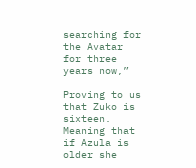searching for the Avatar for three years now,”

Proving to us that Zuko is sixteen. Meaning that if Azula is older she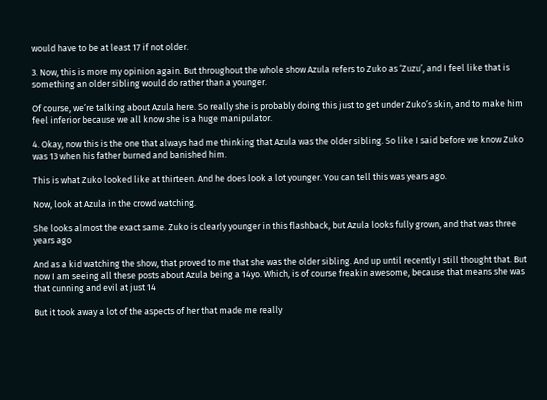would have to be at least 17 if not older.

3. Now, this is more my opinion again. But throughout the whole show Azula refers to Zuko as ‘Zuzu’, and I feel like that is something an older sibling would do rather than a younger.

Of course, we’re talking about Azula here. So really she is probably doing this just to get under Zuko’s skin, and to make him feel inferior because we all know she is a huge manipulator.

4. Okay, now this is the one that always had me thinking that Azula was the older sibling. So like I said before we know Zuko was 13 when his father burned and banished him.

This is what Zuko looked like at thirteen. And he does look a lot younger. You can tell this was years ago.

Now, look at Azula in the crowd watching.

She looks almost the exact same. Zuko is clearly younger in this flashback, but Azula looks fully grown, and that was three years ago

And as a kid watching the show, that proved to me that she was the older sibling. And up until recently I still thought that. But now I am seeing all these posts about Azula being a 14yo. Which, is of course freakin awesome, because that means she was that cunning and evil at just 14

But it took away a lot of the aspects of her that made me really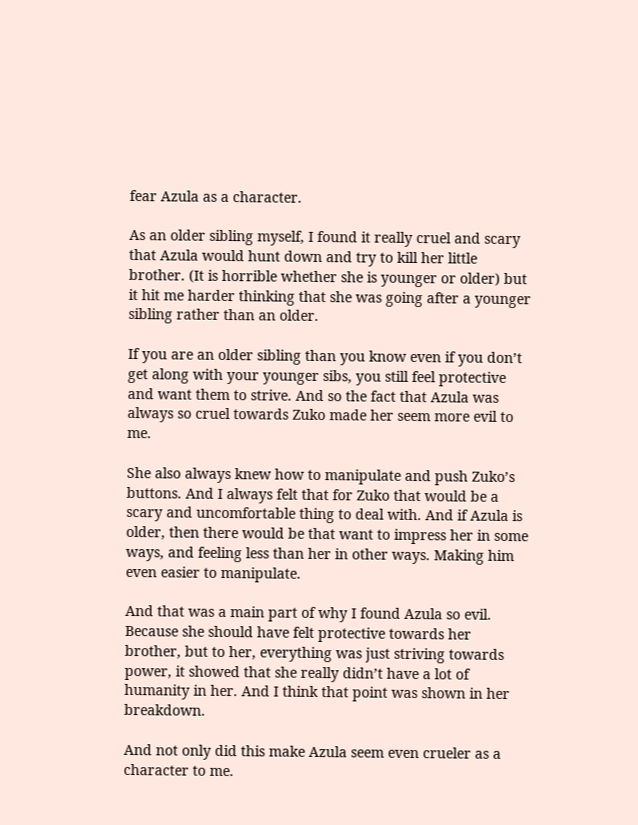fear Azula as a character.

As an older sibling myself, I found it really cruel and scary that Azula would hunt down and try to kill her little brother. (It is horrible whether she is younger or older) but it hit me harder thinking that she was going after a younger sibling rather than an older.

If you are an older sibling than you know even if you don’t get along with your younger sibs, you still feel protective and want them to strive. And so the fact that Azula was always so cruel towards Zuko made her seem more evil to me.

She also always knew how to manipulate and push Zuko’s buttons. And I always felt that for Zuko that would be a scary and uncomfortable thing to deal with. And if Azula is older, then there would be that want to impress her in some ways, and feeling less than her in other ways. Making him even easier to manipulate.

And that was a main part of why I found Azula so evil. Because she should have felt protective towards her brother, but to her, everything was just striving towards power, it showed that she really didn’t have a lot of humanity in her. And I think that point was shown in her breakdown.

And not only did this make Azula seem even crueler as a character to me.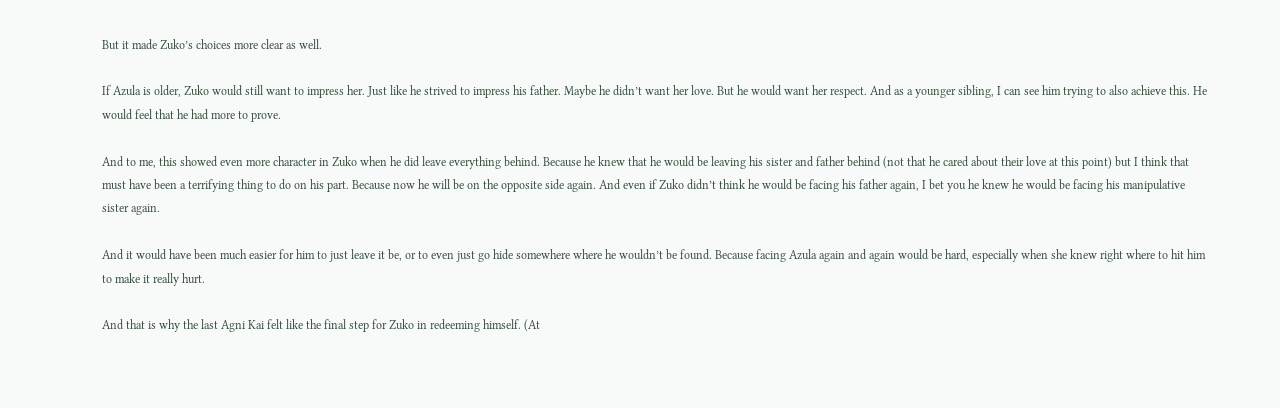But it made Zuko’s choices more clear as well.

If Azula is older, Zuko would still want to impress her. Just like he strived to impress his father. Maybe he didn’t want her love. But he would want her respect. And as a younger sibling, I can see him trying to also achieve this. He would feel that he had more to prove.

And to me, this showed even more character in Zuko when he did leave everything behind. Because he knew that he would be leaving his sister and father behind (not that he cared about their love at this point) but I think that must have been a terrifying thing to do on his part. Because now he will be on the opposite side again. And even if Zuko didn’t think he would be facing his father again, I bet you he knew he would be facing his manipulative sister again.

And it would have been much easier for him to just leave it be, or to even just go hide somewhere where he wouldn’t be found. Because facing Azula again and again would be hard, especially when she knew right where to hit him to make it really hurt.

And that is why the last Agni Kai felt like the final step for Zuko in redeeming himself. (At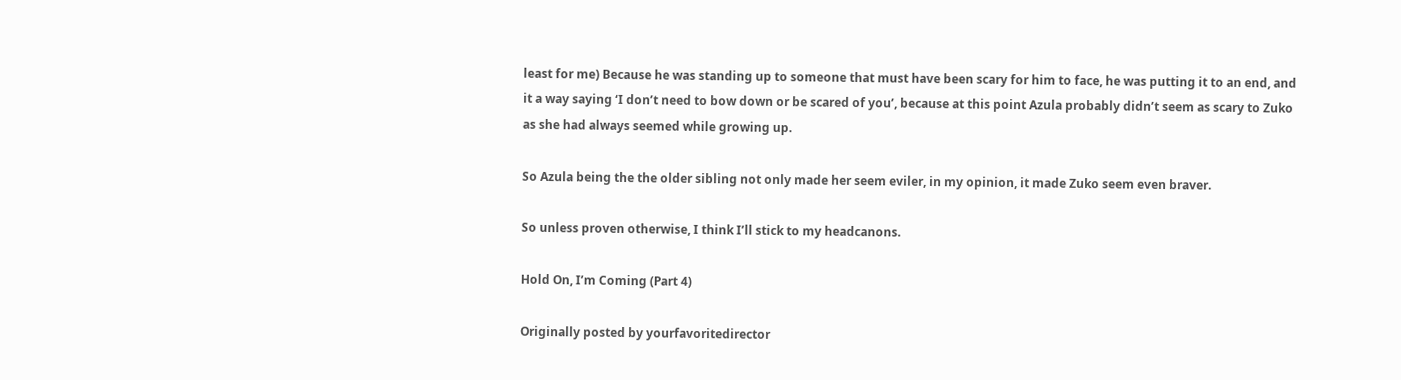least for me) Because he was standing up to someone that must have been scary for him to face, he was putting it to an end, and it a way saying ‘I don’t need to bow down or be scared of you’, because at this point Azula probably didn’t seem as scary to Zuko as she had always seemed while growing up.

So Azula being the the older sibling not only made her seem eviler, in my opinion, it made Zuko seem even braver.

So unless proven otherwise, I think I’ll stick to my headcanons.

Hold On, I’m Coming (Part 4)

Originally posted by yourfavoritedirector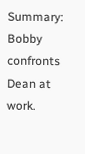Summary: Bobby confronts Dean at work.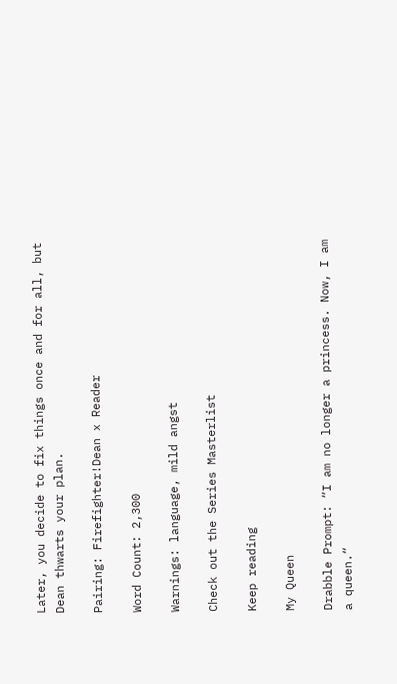Later, you decide to fix things once and for all, but Dean thwarts your plan.

Pairing: Firefighter!Dean x Reader

Word Count: 2,300

Warnings: language, mild angst

Check out the Series Masterlist

Keep reading

My Queen

Drabble Prompt: “I am no longer a princess. Now, I am a queen.“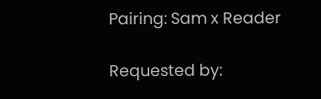Pairing: Sam x Reader

Requested by: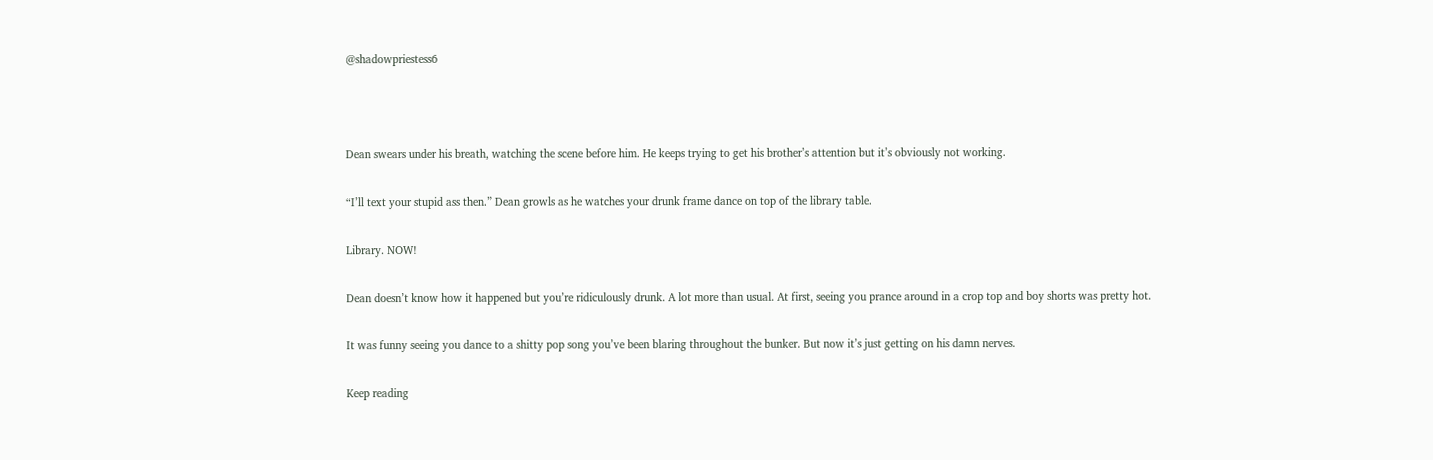@shadowpriestess6



Dean swears under his breath, watching the scene before him. He keeps trying to get his brother’s attention but it’s obviously not working.

“I’ll text your stupid ass then.” Dean growls as he watches your drunk frame dance on top of the library table.

Library. NOW!

Dean doesn’t know how it happened but you’re ridiculously drunk. A lot more than usual. At first, seeing you prance around in a crop top and boy shorts was pretty hot.

It was funny seeing you dance to a shitty pop song you’ve been blaring throughout the bunker. But now it’s just getting on his damn nerves.

Keep reading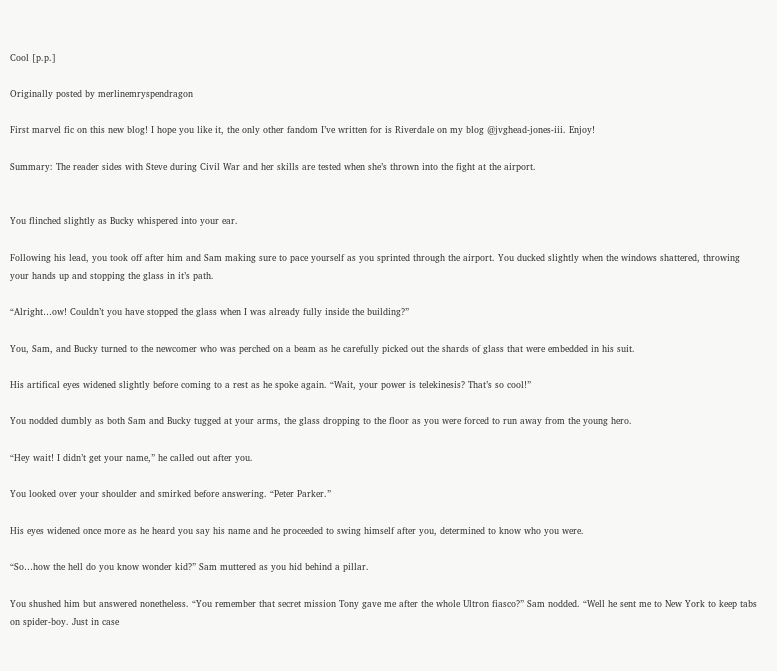Cool [p.p.]

Originally posted by merlinemryspendragon

First marvel fic on this new blog! I hope you like it, the only other fandom I’ve written for is Riverdale on my blog @jvghead-jones-iii. Enjoy!

Summary: The reader sides with Steve during Civil War and her skills are tested when she’s thrown into the fight at the airport.


You flinched slightly as Bucky whispered into your ear.

Following his lead, you took off after him and Sam making sure to pace yourself as you sprinted through the airport. You ducked slightly when the windows shattered, throwing your hands up and stopping the glass in it’s path.

“Alright…ow! Couldn’t you have stopped the glass when I was already fully inside the building?”

You, Sam, and Bucky turned to the newcomer who was perched on a beam as he carefully picked out the shards of glass that were embedded in his suit.

His artifical eyes widened slightly before coming to a rest as he spoke again. “Wait, your power is telekinesis? That’s so cool!”

You nodded dumbly as both Sam and Bucky tugged at your arms, the glass dropping to the floor as you were forced to run away from the young hero.

“Hey wait! I didn’t get your name,” he called out after you.

You looked over your shoulder and smirked before answering. “Peter Parker.”

His eyes widened once more as he heard you say his name and he proceeded to swing himself after you, determined to know who you were.

“So…how the hell do you know wonder kid?” Sam muttered as you hid behind a pillar.

You shushed him but answered nonetheless. “You remember that secret mission Tony gave me after the whole Ultron fiasco?” Sam nodded. “Well he sent me to New York to keep tabs on spider-boy. Just in case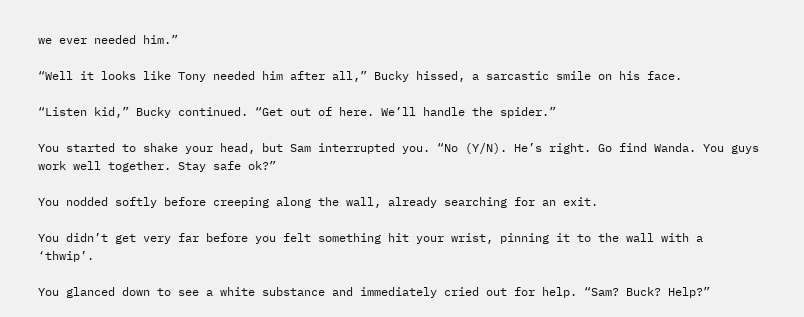we ever needed him.”

“Well it looks like Tony needed him after all,” Bucky hissed, a sarcastic smile on his face.

“Listen kid,” Bucky continued. “Get out of here. We’ll handle the spider.”

You started to shake your head, but Sam interrupted you. “No (Y/N). He’s right. Go find Wanda. You guys work well together. Stay safe ok?”

You nodded softly before creeping along the wall, already searching for an exit.

You didn’t get very far before you felt something hit your wrist, pinning it to the wall with a ‘thwip’.

You glanced down to see a white substance and immediately cried out for help. “Sam? Buck? Help?”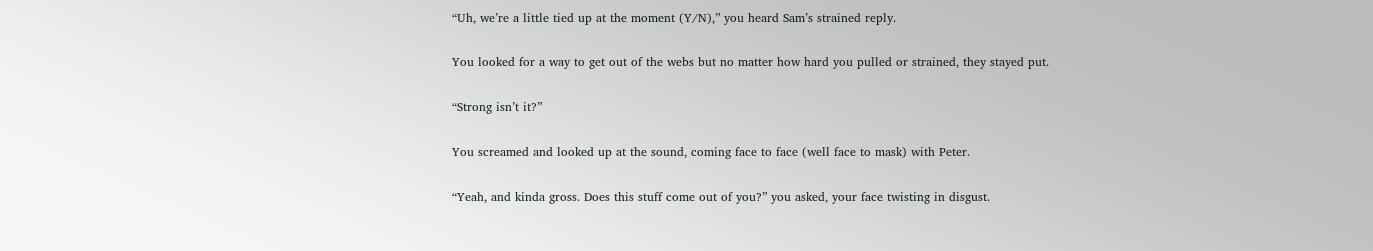“Uh, we’re a little tied up at the moment (Y/N),” you heard Sam’s strained reply.

You looked for a way to get out of the webs but no matter how hard you pulled or strained, they stayed put.

“Strong isn’t it?”

You screamed and looked up at the sound, coming face to face (well face to mask) with Peter.

“Yeah, and kinda gross. Does this stuff come out of you?” you asked, your face twisting in disgust.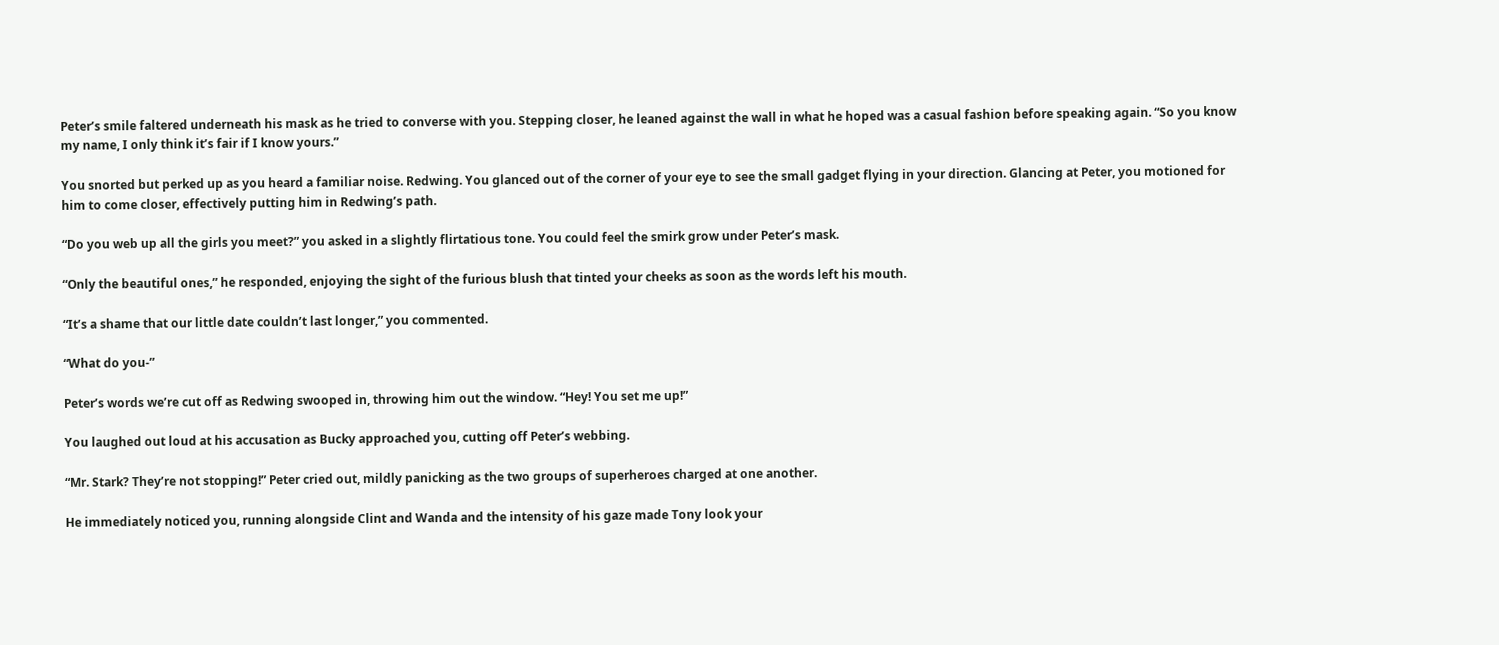Peter’s smile faltered underneath his mask as he tried to converse with you. Stepping closer, he leaned against the wall in what he hoped was a casual fashion before speaking again. “So you know my name, I only think it’s fair if I know yours.”

You snorted but perked up as you heard a familiar noise. Redwing. You glanced out of the corner of your eye to see the small gadget flying in your direction. Glancing at Peter, you motioned for him to come closer, effectively putting him in Redwing’s path.

“Do you web up all the girls you meet?” you asked in a slightly flirtatious tone. You could feel the smirk grow under Peter’s mask.

“Only the beautiful ones,” he responded, enjoying the sight of the furious blush that tinted your cheeks as soon as the words left his mouth.

“It’s a shame that our little date couldn’t last longer,” you commented.

“What do you-”

Peter’s words we’re cut off as Redwing swooped in, throwing him out the window. “Hey! You set me up!”

You laughed out loud at his accusation as Bucky approached you, cutting off Peter’s webbing.

“Mr. Stark? They’re not stopping!” Peter cried out, mildly panicking as the two groups of superheroes charged at one another.

He immediately noticed you, running alongside Clint and Wanda and the intensity of his gaze made Tony look your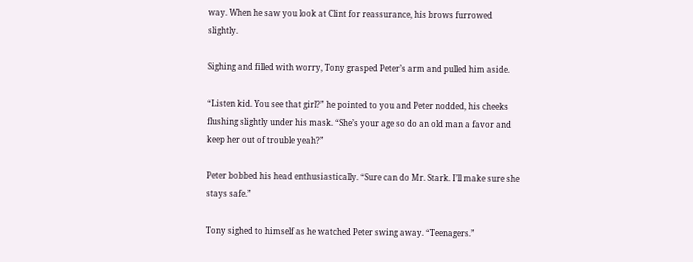way. When he saw you look at Clint for reassurance, his brows furrowed slightly.

Sighing and filled with worry, Tony grasped Peter’s arm and pulled him aside.

“Listen kid. You see that girl?” he pointed to you and Peter nodded, his cheeks flushing slightly under his mask. “She’s your age so do an old man a favor and keep her out of trouble yeah?”

Peter bobbed his head enthusiastically. “Sure can do Mr. Stark. I’ll make sure she stays safe.”

Tony sighed to himself as he watched Peter swing away. “Teenagers.”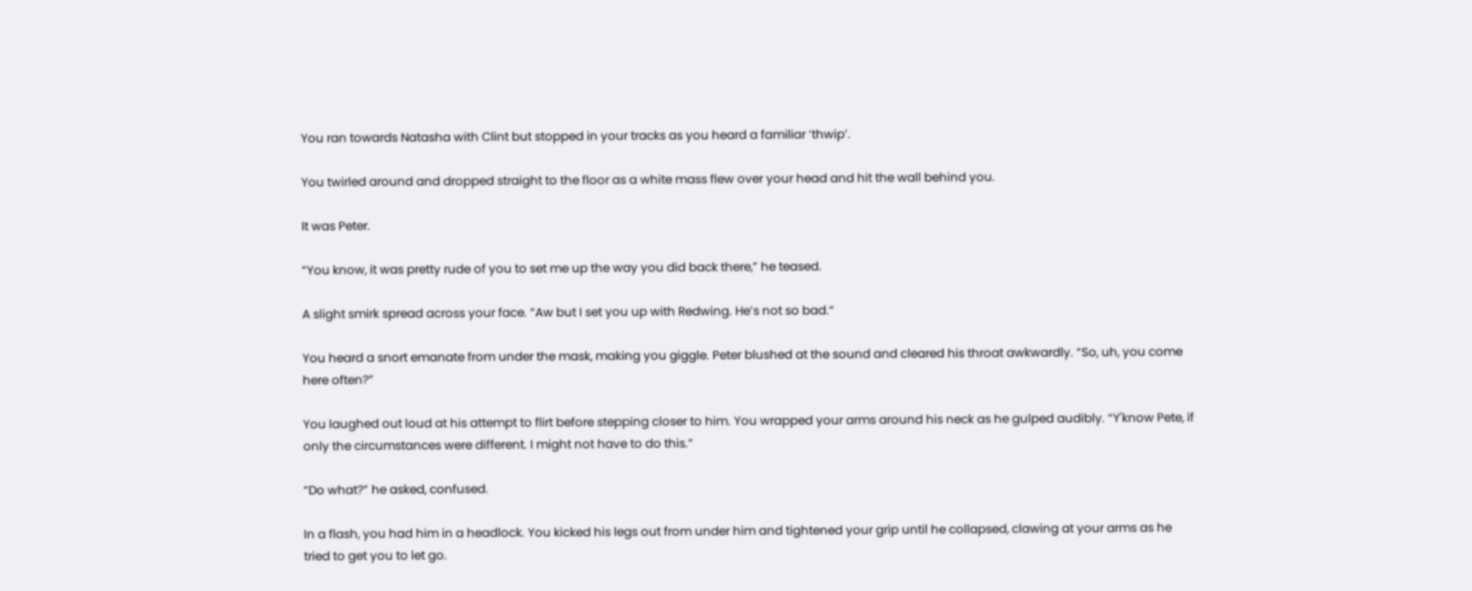You ran towards Natasha with Clint but stopped in your tracks as you heard a familiar ‘thwip’.

You twirled around and dropped straight to the floor as a white mass flew over your head and hit the wall behind you.

It was Peter.

“You know, it was pretty rude of you to set me up the way you did back there,” he teased.

A slight smirk spread across your face. “Aw but I set you up with Redwing. He’s not so bad.“

You heard a snort emanate from under the mask, making you giggle. Peter blushed at the sound and cleared his throat awkwardly. “So, uh, you come here often?”

You laughed out loud at his attempt to flirt before stepping closer to him. You wrapped your arms around his neck as he gulped audibly. “Y'know Pete, if only the circumstances were different. I might not have to do this.”

“Do what?” he asked, confused.

In a flash, you had him in a headlock. You kicked his legs out from under him and tightened your grip until he collapsed, clawing at your arms as he tried to get you to let go.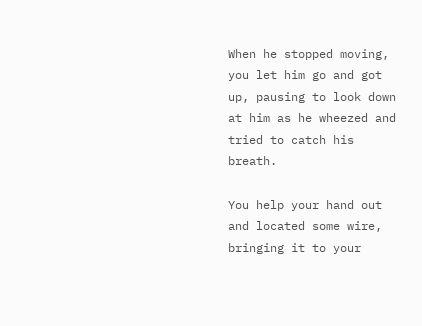When he stopped moving, you let him go and got up, pausing to look down at him as he wheezed and tried to catch his breath.

You help your hand out and located some wire, bringing it to your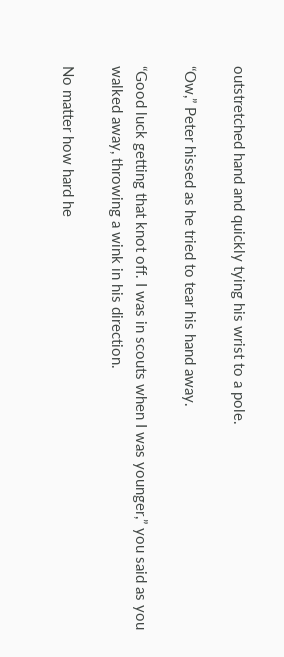outstretched hand and quickly tying his wrist to a pole.

“Ow,” Peter hissed as he tried to tear his hand away.

“Good luck getting that knot off. I was in scouts when I was younger,” you said as you walked away, throwing a wink in his direction.

No matter how hard he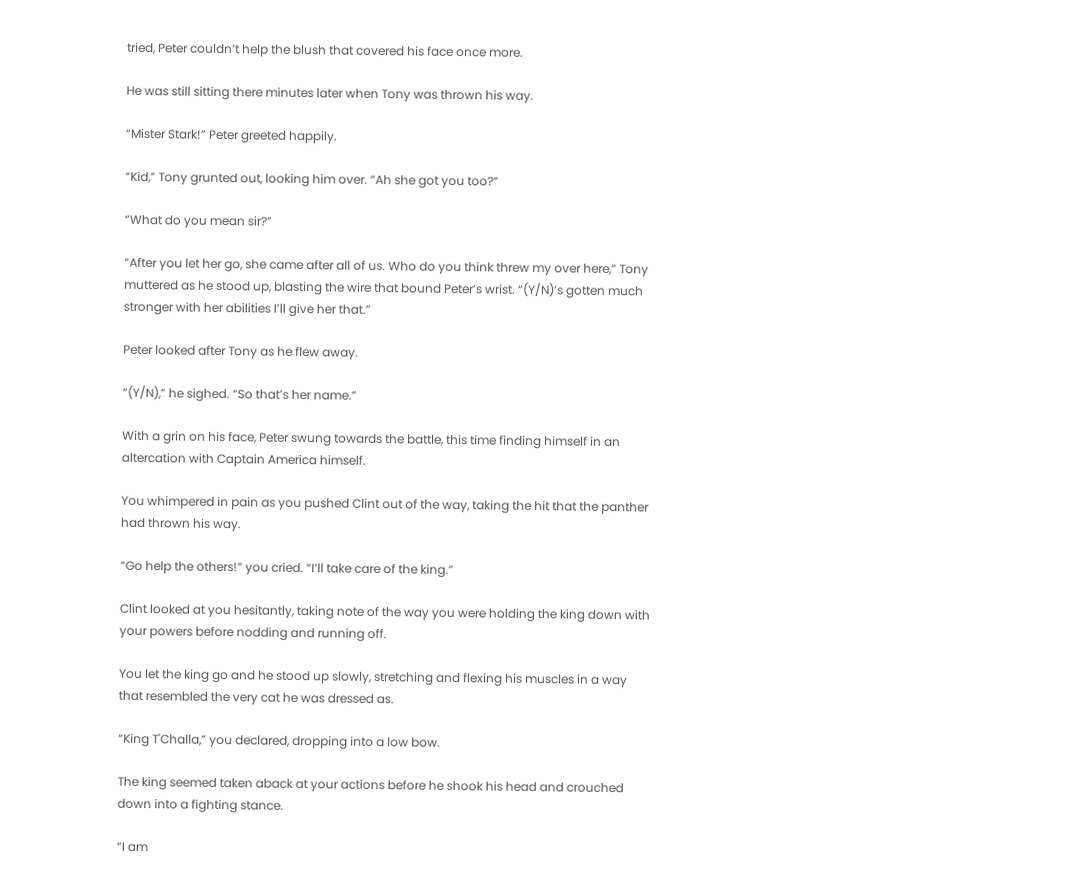tried, Peter couldn’t help the blush that covered his face once more.

He was still sitting there minutes later when Tony was thrown his way.

“Mister Stark!” Peter greeted happily.

“Kid,” Tony grunted out, looking him over. “Ah she got you too?”

“What do you mean sir?”

“After you let her go, she came after all of us. Who do you think threw my over here,” Tony muttered as he stood up, blasting the wire that bound Peter’s wrist. “(Y/N)’s gotten much stronger with her abilities I’ll give her that.”

Peter looked after Tony as he flew away.

“(Y/N),” he sighed. “So that’s her name.”

With a grin on his face, Peter swung towards the battle, this time finding himself in an altercation with Captain America himself.

You whimpered in pain as you pushed Clint out of the way, taking the hit that the panther had thrown his way.

“Go help the others!” you cried. “I’ll take care of the king.”

Clint looked at you hesitantly, taking note of the way you were holding the king down with your powers before nodding and running off.

You let the king go and he stood up slowly, stretching and flexing his muscles in a way that resembled the very cat he was dressed as.

“King T'Challa,” you declared, dropping into a low bow.

The king seemed taken aback at your actions before he shook his head and crouched down into a fighting stance.

“I am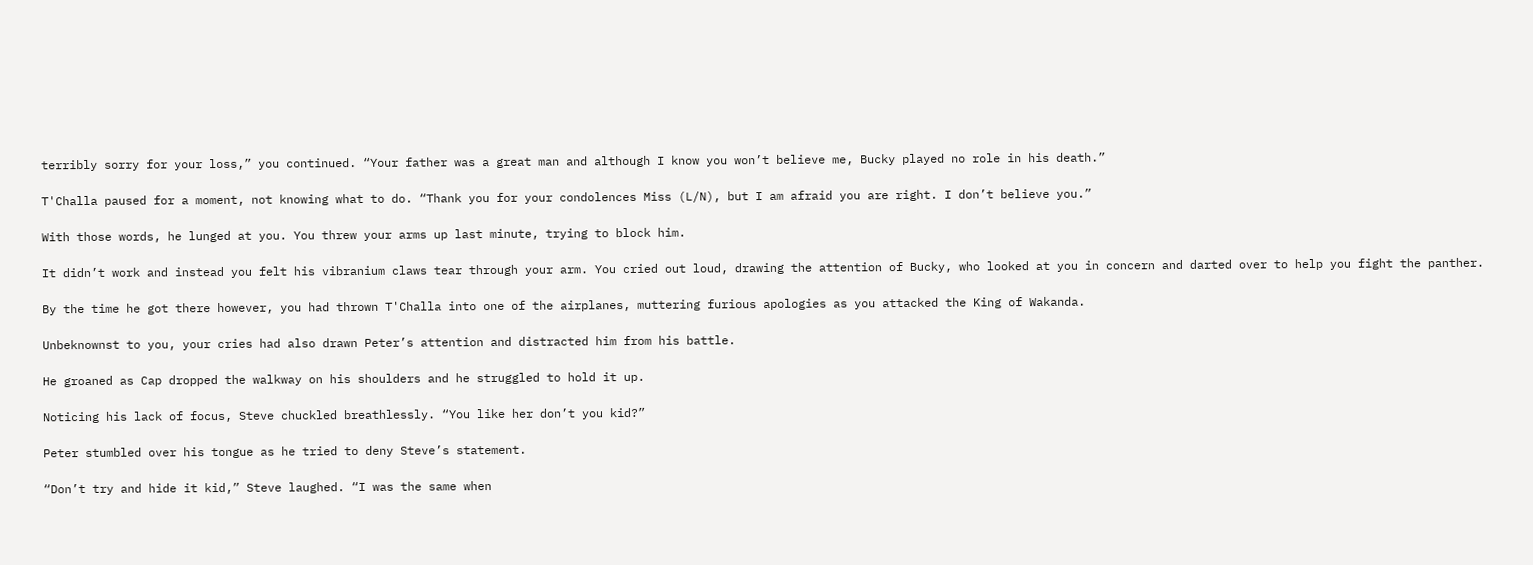terribly sorry for your loss,” you continued. “Your father was a great man and although I know you won’t believe me, Bucky played no role in his death.”

T'Challa paused for a moment, not knowing what to do. “Thank you for your condolences Miss (L/N), but I am afraid you are right. I don’t believe you.”

With those words, he lunged at you. You threw your arms up last minute, trying to block him.

It didn’t work and instead you felt his vibranium claws tear through your arm. You cried out loud, drawing the attention of Bucky, who looked at you in concern and darted over to help you fight the panther.

By the time he got there however, you had thrown T'Challa into one of the airplanes, muttering furious apologies as you attacked the King of Wakanda.

Unbeknownst to you, your cries had also drawn Peter’s attention and distracted him from his battle.

He groaned as Cap dropped the walkway on his shoulders and he struggled to hold it up.

Noticing his lack of focus, Steve chuckled breathlessly. “You like her don’t you kid?”

Peter stumbled over his tongue as he tried to deny Steve’s statement.

“Don’t try and hide it kid,” Steve laughed. “I was the same when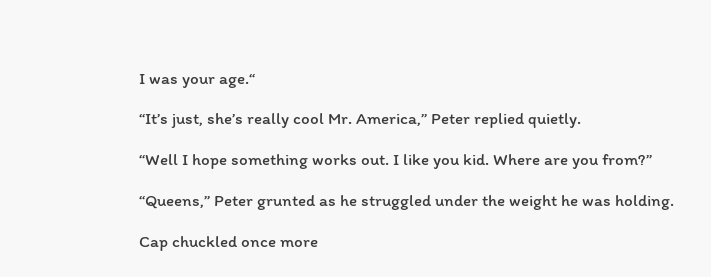I was your age.“

“It’s just, she’s really cool Mr. America,” Peter replied quietly.

“Well I hope something works out. I like you kid. Where are you from?”

“Queens,” Peter grunted as he struggled under the weight he was holding.

Cap chuckled once more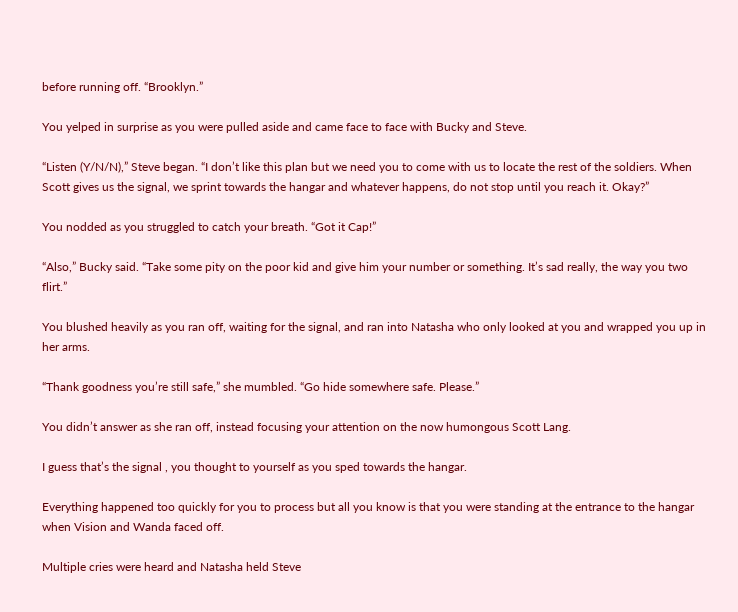before running off. “Brooklyn.”

You yelped in surprise as you were pulled aside and came face to face with Bucky and Steve.

“Listen (Y/N/N),” Steve began. “I don’t like this plan but we need you to come with us to locate the rest of the soldiers. When Scott gives us the signal, we sprint towards the hangar and whatever happens, do not stop until you reach it. Okay?”

You nodded as you struggled to catch your breath. “Got it Cap!”

“Also,” Bucky said. “Take some pity on the poor kid and give him your number or something. It’s sad really, the way you two flirt.”

You blushed heavily as you ran off, waiting for the signal, and ran into Natasha who only looked at you and wrapped you up in her arms.

“Thank goodness you’re still safe,” she mumbled. “Go hide somewhere safe. Please.”

You didn’t answer as she ran off, instead focusing your attention on the now humongous Scott Lang.

I guess that’s the signal , you thought to yourself as you sped towards the hangar.

Everything happened too quickly for you to process but all you know is that you were standing at the entrance to the hangar when Vision and Wanda faced off.

Multiple cries were heard and Natasha held Steve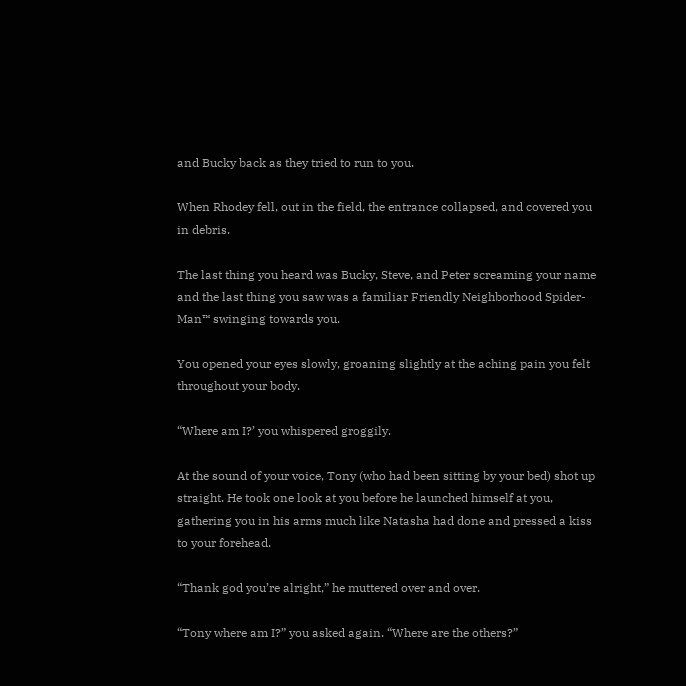and Bucky back as they tried to run to you.

When Rhodey fell, out in the field, the entrance collapsed, and covered you in debris.

The last thing you heard was Bucky, Steve, and Peter screaming your name and the last thing you saw was a familiar Friendly Neighborhood Spider-Man™ swinging towards you.

You opened your eyes slowly, groaning slightly at the aching pain you felt throughout your body.

“Where am I?’ you whispered groggily.

At the sound of your voice, Tony (who had been sitting by your bed) shot up straight. He took one look at you before he launched himself at you, gathering you in his arms much like Natasha had done and pressed a kiss to your forehead.

“Thank god you’re alright,” he muttered over and over.

“Tony where am I?” you asked again. “Where are the others?”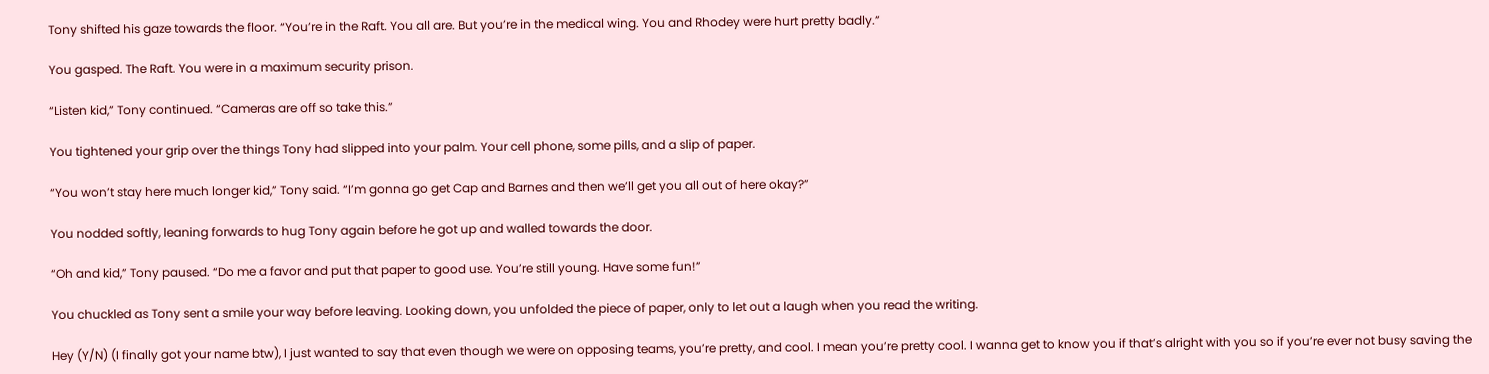Tony shifted his gaze towards the floor. “You’re in the Raft. You all are. But you’re in the medical wing. You and Rhodey were hurt pretty badly.”

You gasped. The Raft. You were in a maximum security prison.

“Listen kid,” Tony continued. “Cameras are off so take this.”

You tightened your grip over the things Tony had slipped into your palm. Your cell phone, some pills, and a slip of paper.

“You won’t stay here much longer kid,” Tony said. “I’m gonna go get Cap and Barnes and then we’ll get you all out of here okay?”

You nodded softly, leaning forwards to hug Tony again before he got up and walled towards the door.

“Oh and kid,” Tony paused. “Do me a favor and put that paper to good use. You’re still young. Have some fun!”

You chuckled as Tony sent a smile your way before leaving. Looking down, you unfolded the piece of paper, only to let out a laugh when you read the writing.

Hey (Y/N) (I finally got your name btw), I just wanted to say that even though we were on opposing teams, you’re pretty, and cool. I mean you’re pretty cool. I wanna get to know you if that’s alright with you so if you’re ever not busy saving the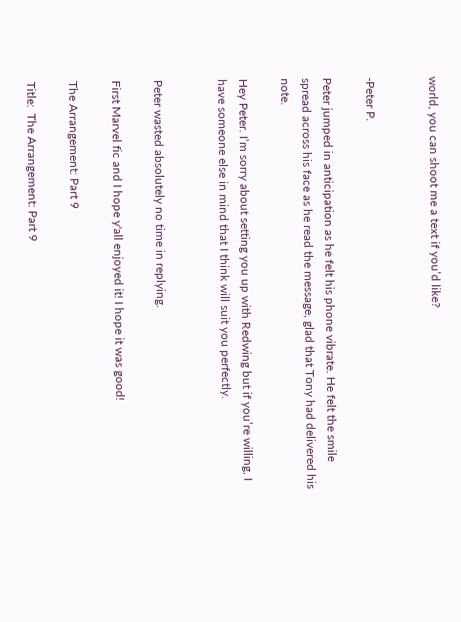world, you can shoot me a text if you’d like?


-Peter P.

Peter jumped in anticipation as he felt his phone vibrate. He felt the smile spread across his face as he read the message, glad that Tony had delivered his note.

Hey Peter. I’m sorry about setting you up with Redwing but if you’re willing, I have someone else in mind that I think will suit you perfectly.


Peter wasted absolutely no time in replying.

First Marvel fic and I hope y'all enjoyed it! I hope it was good!

The Arrangement: Part 9

Title:  The Arrangement: Part 9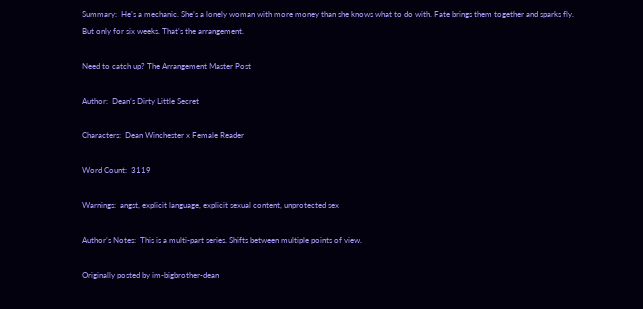Summary:  He’s a mechanic. She’s a lonely woman with more money than she knows what to do with. Fate brings them together and sparks fly. But only for six weeks. That’s the arrangement.

Need to catch up? The Arrangement Master Post

Author:  Dean’s Dirty Little Secret

Characters:  Dean Winchester x Female Reader

Word Count:  3119

Warnings:  angst, explicit language, explicit sexual content, unprotected sex

Author’s Notes:  This is a multi-part series. Shifts between multiple points of view.

Originally posted by im-bigbrother-dean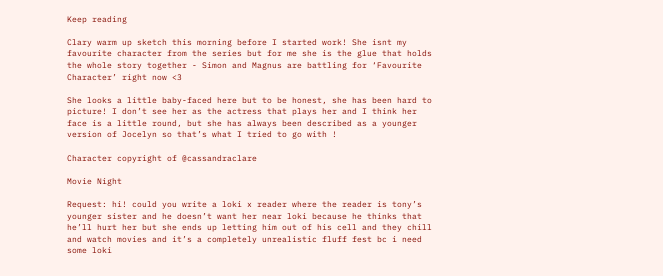Keep reading

Clary warm up sketch this morning before I started work! She isnt my favourite character from the series but for me she is the glue that holds the whole story together - Simon and Magnus are battling for ‘Favourite Character’ right now <3

She looks a little baby-faced here but to be honest, she has been hard to picture! I don’t see her as the actress that plays her and I think her face is a little round, but she has always been described as a younger version of Jocelyn so that’s what I tried to go with !

Character copyright of @cassandraclare

Movie Night

Request: hi! could you write a loki x reader where the reader is tony’s younger sister and he doesn’t want her near loki because he thinks that he’ll hurt her but she ends up letting him out of his cell and they chill and watch movies and it’s a completely unrealistic fluff fest bc i need some loki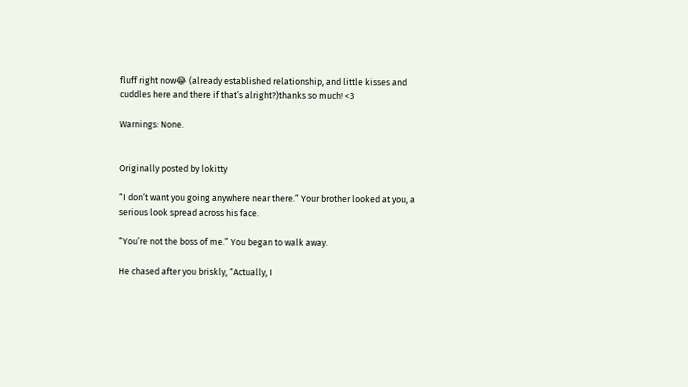fluff right now😂 (already established relationship, and little kisses and cuddles here and there if that’s alright?)thanks so much! <3

Warnings: None.


Originally posted by lokitty

“I don’t want you going anywhere near there.” Your brother looked at you, a serious look spread across his face.

“You’re not the boss of me.” You began to walk away.

He chased after you briskly, “Actually, I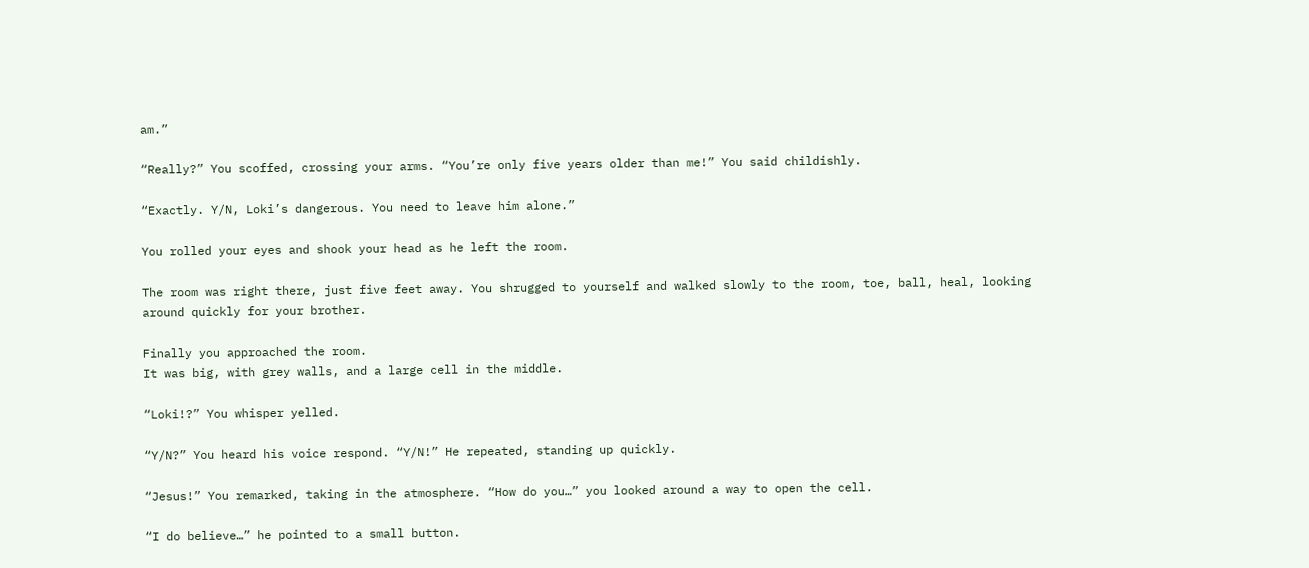am.”

“Really?” You scoffed, crossing your arms. “You’re only five years older than me!” You said childishly.

“Exactly. Y/N, Loki’s dangerous. You need to leave him alone.”

You rolled your eyes and shook your head as he left the room.

The room was right there, just five feet away. You shrugged to yourself and walked slowly to the room, toe, ball, heal, looking around quickly for your brother.

Finally you approached the room.
It was big, with grey walls, and a large cell in the middle.

“Loki!?” You whisper yelled.

“Y/N?” You heard his voice respond. “Y/N!” He repeated, standing up quickly.

“Jesus!” You remarked, taking in the atmosphere. “How do you…” you looked around a way to open the cell.

“I do believe…” he pointed to a small button.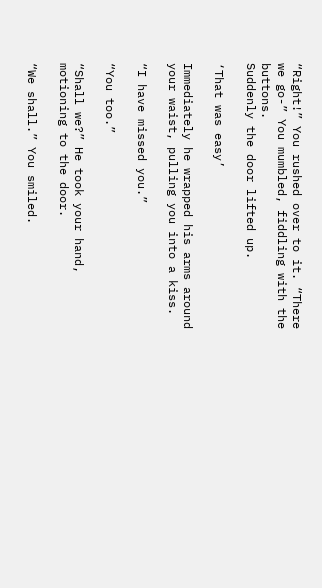“Right!” You rushed over to it. “There we go-” You mumbled, fiddling with the buttons.
Suddenly the door lifted up.

‘That was easy’

Immediately he wrapped his arms around your waist, pulling you into a kiss.

“I have missed you.”

“You too.”

“Shall we?” He took your hand, motioning to the door.

“We shall.” You smiled.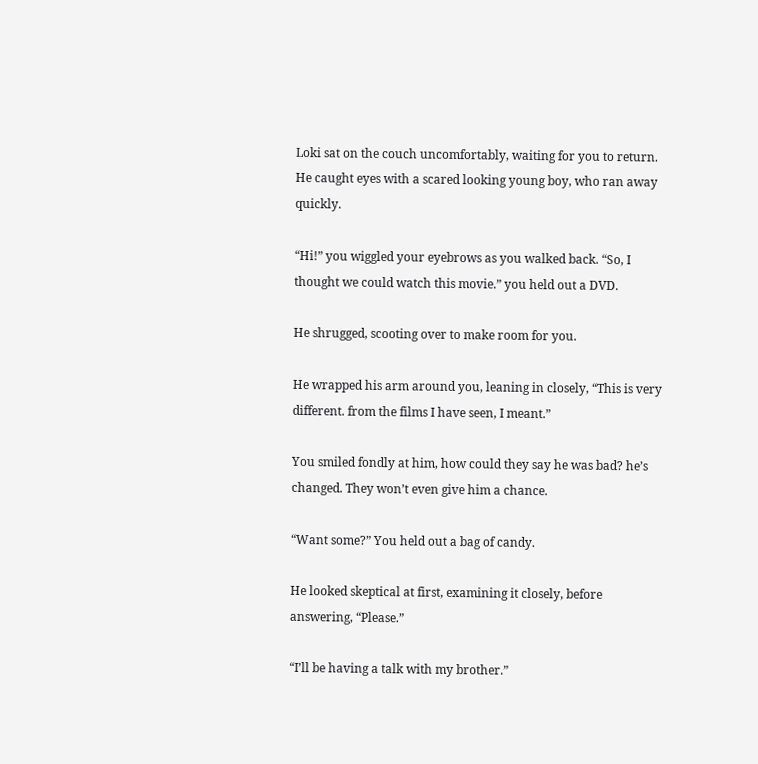Loki sat on the couch uncomfortably, waiting for you to return. He caught eyes with a scared looking young boy, who ran away quickly.

“Hi!” you wiggled your eyebrows as you walked back. “So, I thought we could watch this movie.” you held out a DVD.

He shrugged, scooting over to make room for you.

He wrapped his arm around you, leaning in closely, “This is very different. from the films I have seen, I meant.”

You smiled fondly at him, how could they say he was bad? he’s changed. They won’t even give him a chance.

“Want some?” You held out a bag of candy.

He looked skeptical at first, examining it closely, before answering, “Please.”

“I’ll be having a talk with my brother.”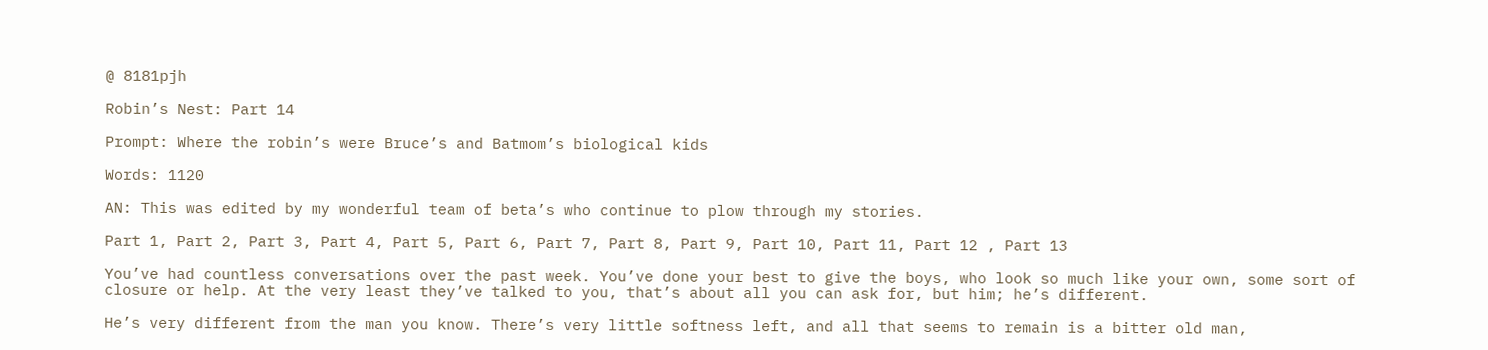@ 8181pjh

Robin’s Nest: Part 14

Prompt: Where the robin’s were Bruce’s and Batmom’s biological kids

Words: 1120

AN: This was edited by my wonderful team of beta’s who continue to plow through my stories.

Part 1, Part 2, Part 3, Part 4, Part 5, Part 6, Part 7, Part 8, Part 9, Part 10, Part 11, Part 12 , Part 13

You’ve had countless conversations over the past week. You’ve done your best to give the boys, who look so much like your own, some sort of closure or help. At the very least they’ve talked to you, that’s about all you can ask for, but him; he’s different.

He’s very different from the man you know. There’s very little softness left, and all that seems to remain is a bitter old man,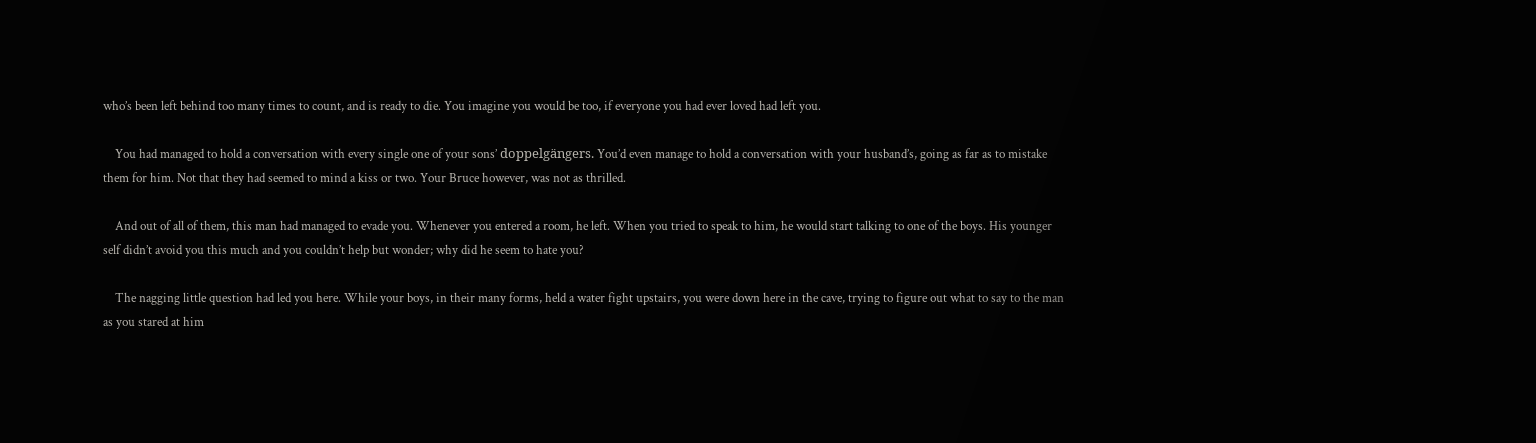who’s been left behind too many times to count, and is ready to die. You imagine you would be too, if everyone you had ever loved had left you.

    You had managed to hold a conversation with every single one of your sons’ doppelgängers. You’d even manage to hold a conversation with your husband’s, going as far as to mistake them for him. Not that they had seemed to mind a kiss or two. Your Bruce however, was not as thrilled.

    And out of all of them, this man had managed to evade you. Whenever you entered a room, he left. When you tried to speak to him, he would start talking to one of the boys. His younger self didn’t avoid you this much and you couldn’t help but wonder; why did he seem to hate you?

    The nagging little question had led you here. While your boys, in their many forms, held a water fight upstairs, you were down here in the cave, trying to figure out what to say to the man as you stared at him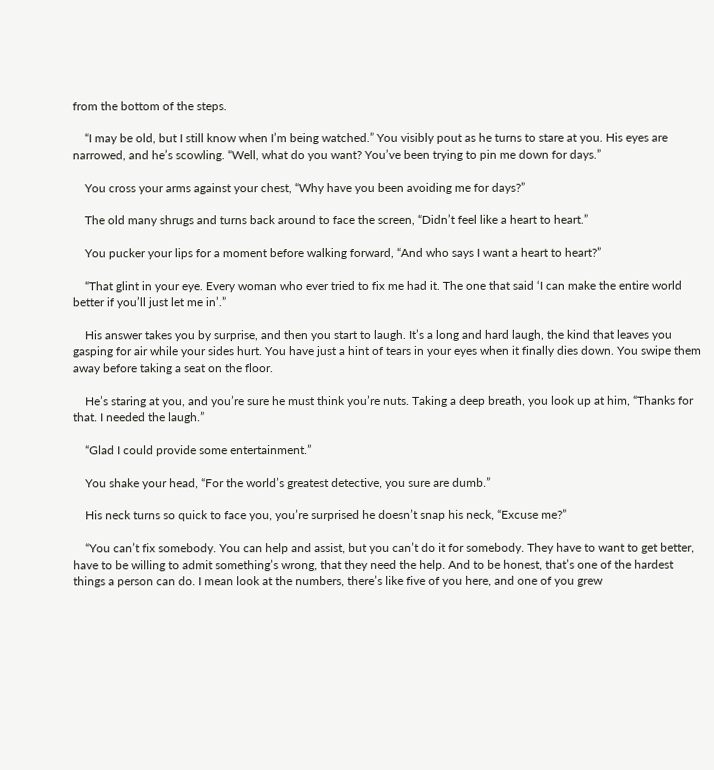from the bottom of the steps.

    “I may be old, but I still know when I’m being watched.” You visibly pout as he turns to stare at you. His eyes are narrowed, and he’s scowling. “Well, what do you want? You’ve been trying to pin me down for days.”

    You cross your arms against your chest, “Why have you been avoiding me for days?”

    The old many shrugs and turns back around to face the screen, “Didn’t feel like a heart to heart.”

    You pucker your lips for a moment before walking forward, “And who says I want a heart to heart?”

    “That glint in your eye. Every woman who ever tried to fix me had it. The one that said ‘I can make the entire world better if you’ll just let me in’.”

    His answer takes you by surprise, and then you start to laugh. It’s a long and hard laugh, the kind that leaves you gasping for air while your sides hurt. You have just a hint of tears in your eyes when it finally dies down. You swipe them away before taking a seat on the floor.

    He’s staring at you, and you’re sure he must think you’re nuts. Taking a deep breath, you look up at him, “Thanks for that. I needed the laugh.”

    “Glad I could provide some entertainment.”

    You shake your head, “For the world’s greatest detective, you sure are dumb.”

    His neck turns so quick to face you, you’re surprised he doesn’t snap his neck, “Excuse me?”

    “You can’t fix somebody. You can help and assist, but you can’t do it for somebody. They have to want to get better, have to be willing to admit something’s wrong, that they need the help. And to be honest, that’s one of the hardest things a person can do. I mean look at the numbers, there’s like five of you here, and one of you grew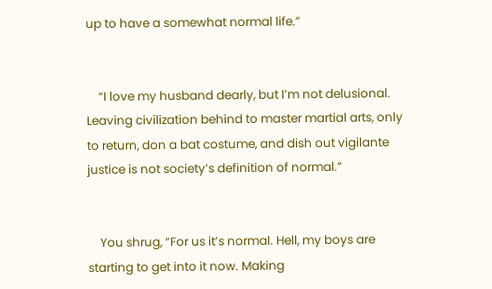up to have a somewhat normal life.”


    “I love my husband dearly, but I’m not delusional. Leaving civilization behind to master martial arts, only to return, don a bat costume, and dish out vigilante justice is not society’s definition of normal.”


    You shrug, “For us it’s normal. Hell, my boys are starting to get into it now. Making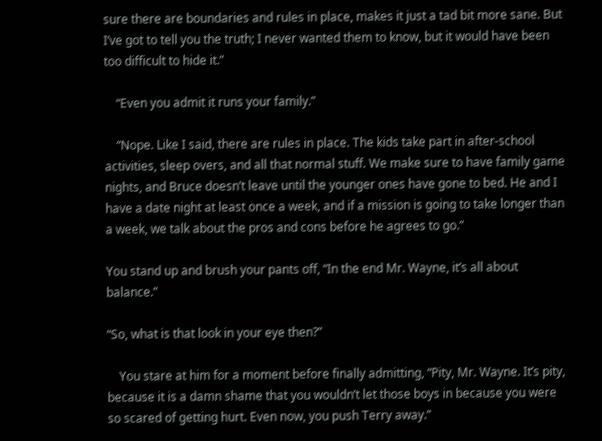sure there are boundaries and rules in place, makes it just a tad bit more sane. But I’ve got to tell you the truth; I never wanted them to know, but it would have been too difficult to hide it.”

    “Even you admit it runs your family.”

    “Nope. Like I said, there are rules in place. The kids take part in after-school activities, sleep overs, and all that normal stuff. We make sure to have family game nights, and Bruce doesn’t leave until the younger ones have gone to bed. He and I have a date night at least once a week, and if a mission is going to take longer than a week, we talk about the pros and cons before he agrees to go.”

You stand up and brush your pants off, “In the end Mr. Wayne, it’s all about balance.”

“So, what is that look in your eye then?”

    You stare at him for a moment before finally admitting, “Pity, Mr. Wayne. It’s pity, because it is a damn shame that you wouldn’t let those boys in because you were so scared of getting hurt. Even now, you push Terry away.”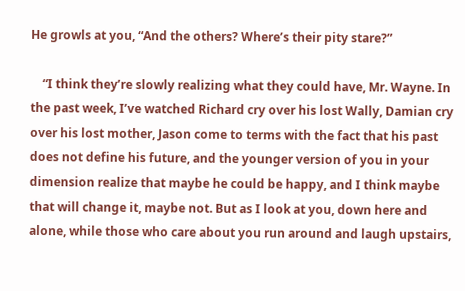He growls at you, “And the others? Where’s their pity stare?”

    “I think they’re slowly realizing what they could have, Mr. Wayne. In the past week, I’ve watched Richard cry over his lost Wally, Damian cry over his lost mother, Jason come to terms with the fact that his past does not define his future, and the younger version of you in your dimension realize that maybe he could be happy, and I think maybe that will change it, maybe not. But as I look at you, down here and alone, while those who care about you run around and laugh upstairs,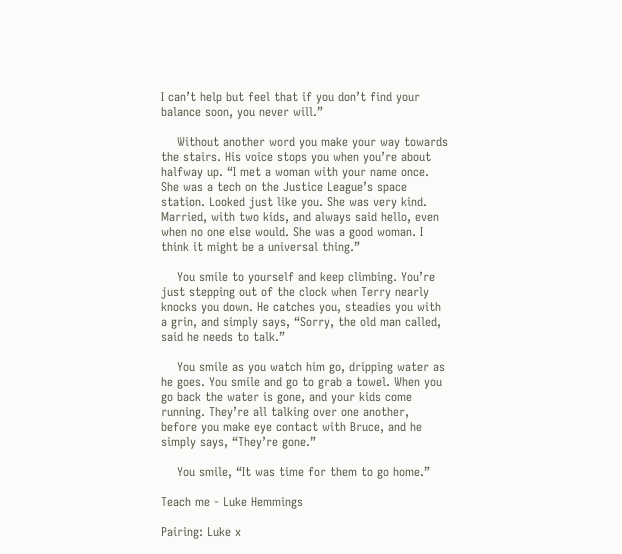I can’t help but feel that if you don’t find your balance soon, you never will.”

    Without another word you make your way towards the stairs. His voice stops you when you’re about halfway up. “I met a woman with your name once. She was a tech on the Justice League’s space station. Looked just like you. She was very kind. Married, with two kids, and always said hello, even when no one else would. She was a good woman. I think it might be a universal thing.”

    You smile to yourself and keep climbing. You’re just stepping out of the clock when Terry nearly knocks you down. He catches you, steadies you with a grin, and simply says, “Sorry, the old man called, said he needs to talk.”

    You smile as you watch him go, dripping water as he goes. You smile and go to grab a towel. When you go back the water is gone, and your kids come running. They’re all talking over one another, before you make eye contact with Bruce, and he simply says, “They’re gone.”

    You smile, “It was time for them to go home.”

Teach me - Luke Hemmings

Pairing: Luke x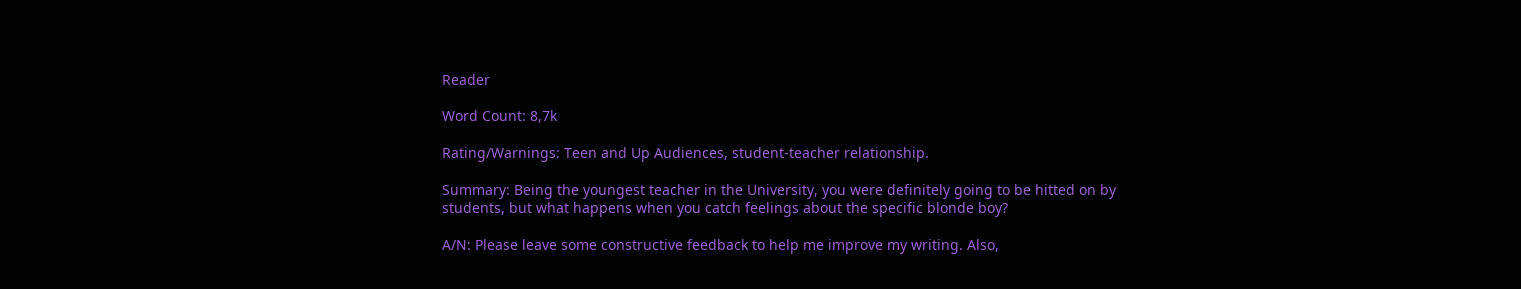Reader

Word Count: 8,7k

Rating/Warnings: Teen and Up Audiences, student-teacher relationship.

Summary: Being the youngest teacher in the University, you were definitely going to be hitted on by students, but what happens when you catch feelings about the specific blonde boy?

A/N: Please leave some constructive feedback to help me improve my writing. Also,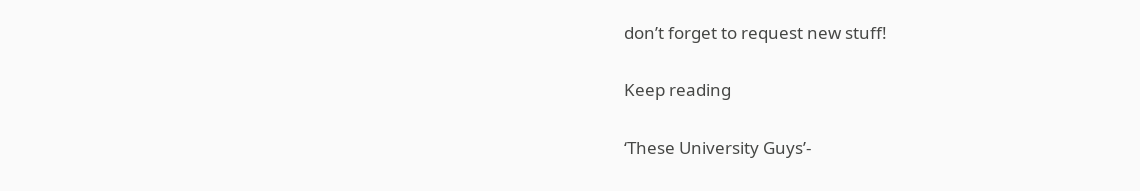don’t forget to request new stuff!

Keep reading

‘These University Guys’-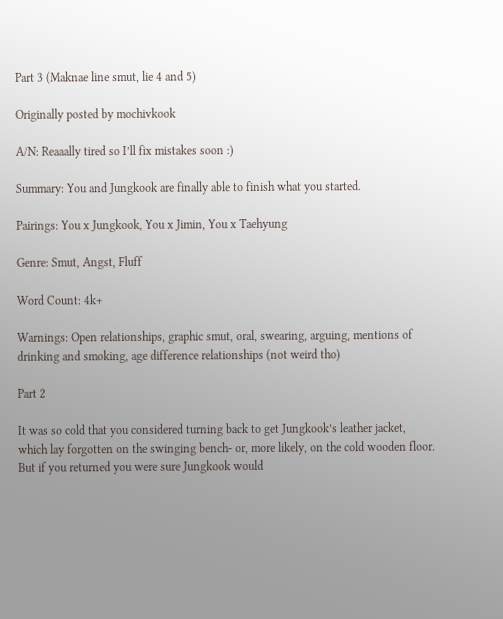Part 3 (Maknae line smut, lie 4 and 5)

Originally posted by mochivkook

A/N: Reaaally tired so I’ll fix mistakes soon :)

Summary: You and Jungkook are finally able to finish what you started.

Pairings: You x Jungkook, You x Jimin, You x Taehyung

Genre: Smut, Angst, Fluff

Word Count: 4k+

Warnings: Open relationships, graphic smut, oral, swearing, arguing, mentions of drinking and smoking, age difference relationships (not weird tho)

Part 2

It was so cold that you considered turning back to get Jungkook’s leather jacket, which lay forgotten on the swinging bench- or, more likely, on the cold wooden floor. But if you returned you were sure Jungkook would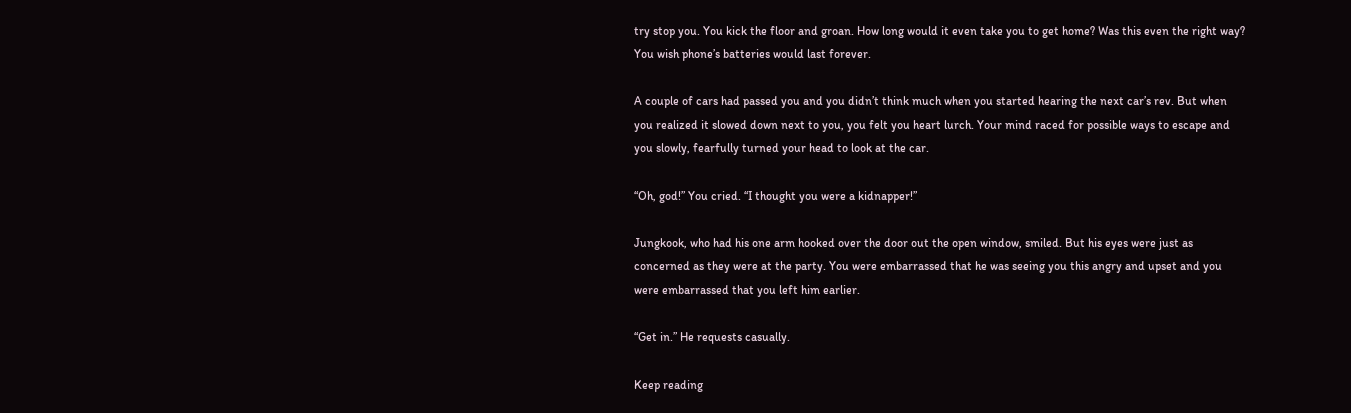try stop you. You kick the floor and groan. How long would it even take you to get home? Was this even the right way? You wish phone’s batteries would last forever.

A couple of cars had passed you and you didn’t think much when you started hearing the next car’s rev. But when you realized it slowed down next to you, you felt you heart lurch. Your mind raced for possible ways to escape and you slowly, fearfully turned your head to look at the car.

“Oh, god!” You cried. “I thought you were a kidnapper!”

Jungkook, who had his one arm hooked over the door out the open window, smiled. But his eyes were just as concerned as they were at the party. You were embarrassed that he was seeing you this angry and upset and you were embarrassed that you left him earlier.

“Get in.” He requests casually.

Keep reading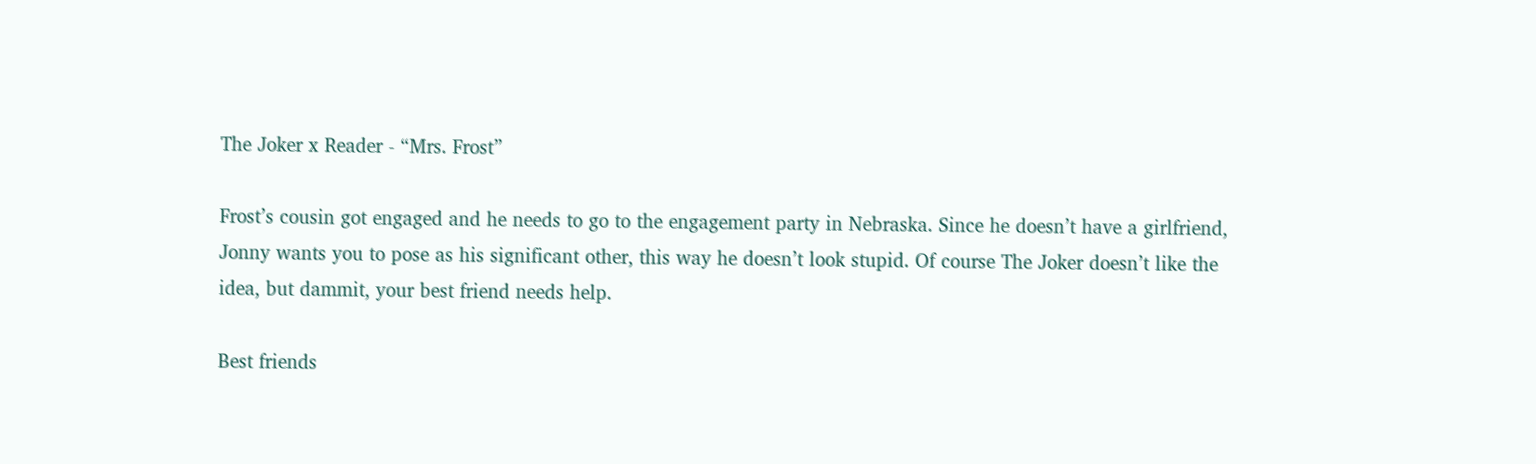The Joker x Reader - “Mrs. Frost”

Frost’s cousin got engaged and he needs to go to the engagement party in Nebraska. Since he doesn’t have a girlfriend, Jonny wants you to pose as his significant other, this way he doesn’t look stupid. Of course The Joker doesn’t like the idea, but dammit, your best friend needs help.

Best friends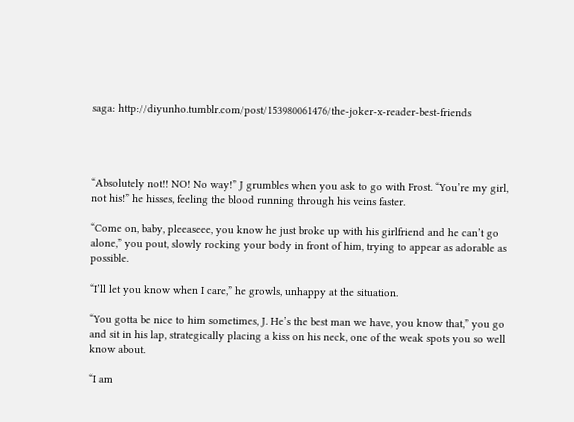saga: http://diyunho.tumblr.com/post/153980061476/the-joker-x-reader-best-friends




“Absolutely not!! NO! No way!” J grumbles when you ask to go with Frost. “You’re my girl, not his!” he hisses, feeling the blood running through his veins faster.

“Come on, baby, pleeaseee, you know he just broke up with his girlfriend and he can’t go alone,” you pout, slowly rocking your body in front of him, trying to appear as adorable as possible.

“I’ll let you know when I care,” he growls, unhappy at the situation.

“You gotta be nice to him sometimes, J. He’s the best man we have, you know that,” you go and sit in his lap, strategically placing a kiss on his neck, one of the weak spots you so well know about.

“I am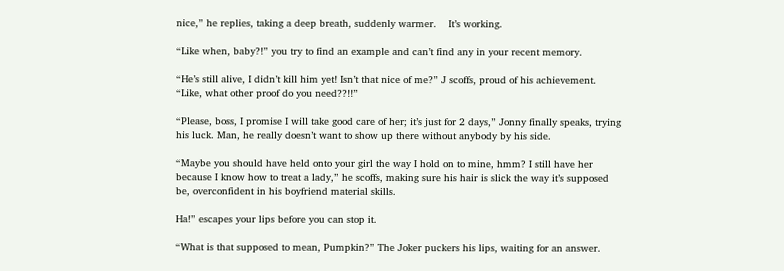nice,” he replies, taking a deep breath, suddenly warmer.    It’s working.

“Like when, baby?!” you try to find an example and can’t find any in your recent memory.

“He’s still alive, I didn’t kill him yet! Isn’t that nice of me?” J scoffs, proud of his achievement. “Like, what other proof do you need??!!”

“Please, boss, I promise I will take good care of her; it’s just for 2 days,” Jonny finally speaks, trying his luck. Man, he really doesn’t want to show up there without anybody by his side.

“Maybe you should have held onto your girl the way I hold on to mine, hmm? I still have her because I know how to treat a lady,” he scoffs, making sure his hair is slick the way it’s supposed be, overconfident in his boyfriend material skills.

Ha!” escapes your lips before you can stop it.

“What is that supposed to mean, Pumpkin?” The Joker puckers his lips, waiting for an answer.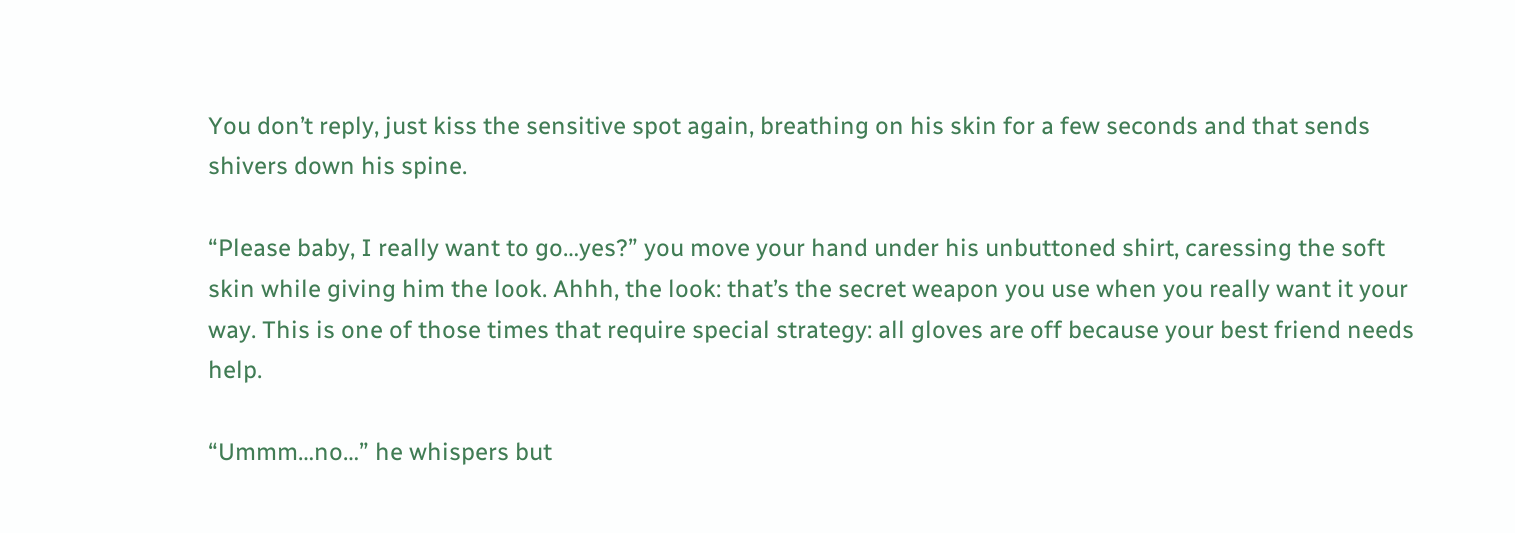You don’t reply, just kiss the sensitive spot again, breathing on his skin for a few seconds and that sends shivers down his spine.

“Please baby, I really want to go…yes?” you move your hand under his unbuttoned shirt, caressing the soft skin while giving him the look. Ahhh, the look: that’s the secret weapon you use when you really want it your way. This is one of those times that require special strategy: all gloves are off because your best friend needs help.

“Ummm…no…” he whispers but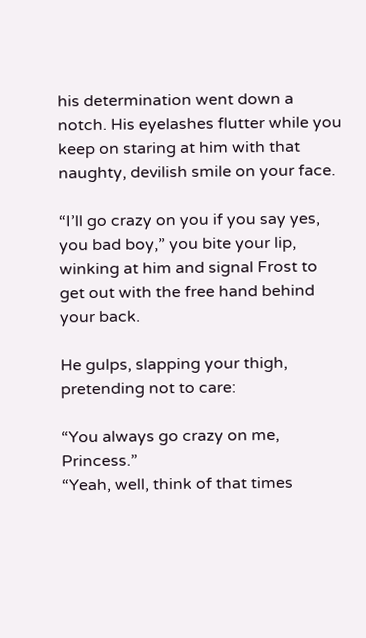his determination went down a notch. His eyelashes flutter while you keep on staring at him with that naughty, devilish smile on your face.

“I’ll go crazy on you if you say yes, you bad boy,” you bite your lip, winking at him and signal Frost to get out with the free hand behind your back.

He gulps, slapping your thigh, pretending not to care:

“You always go crazy on me, Princess.”
“Yeah, well, think of that times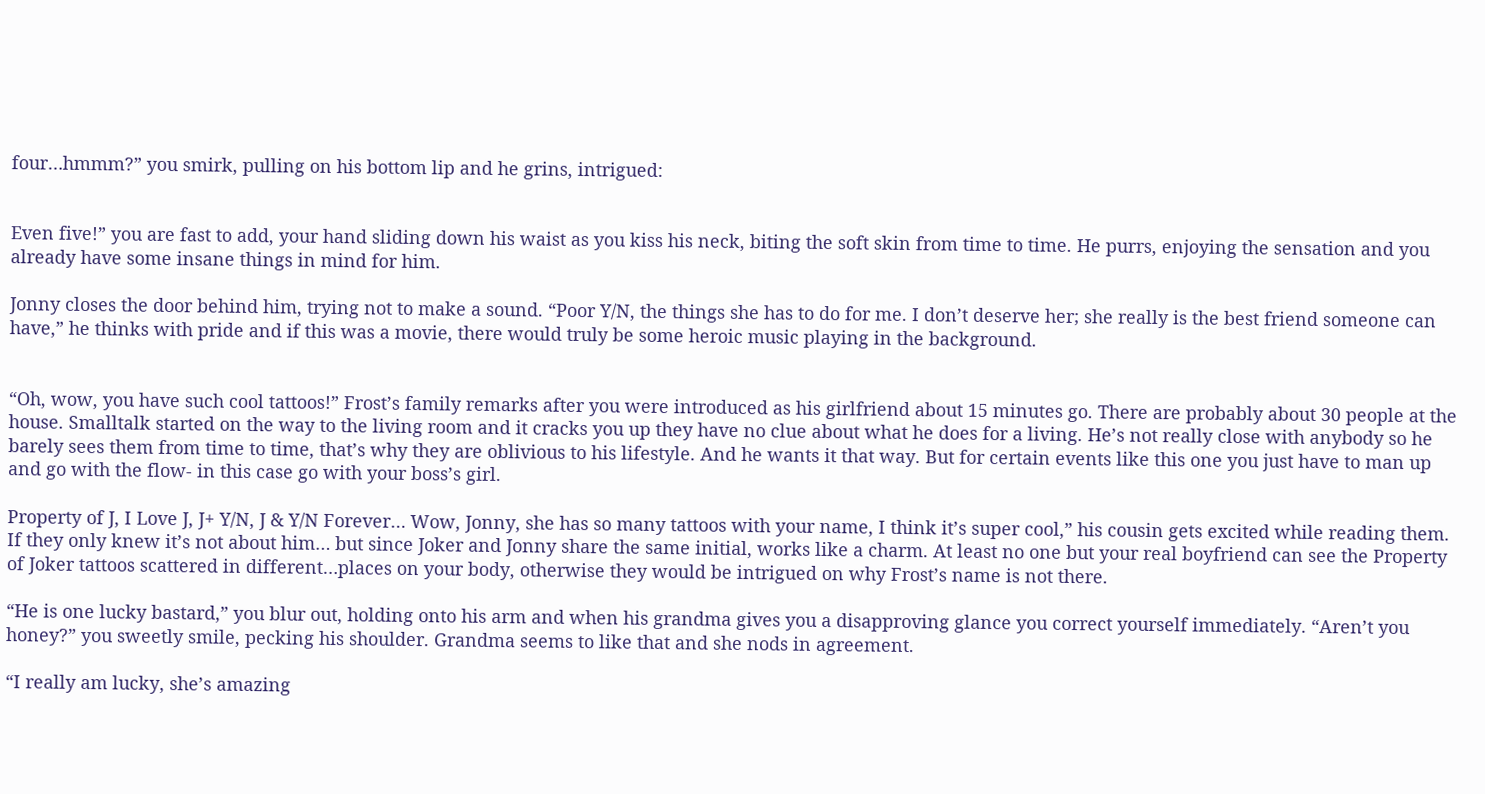four…hmmm?” you smirk, pulling on his bottom lip and he grins, intrigued:


Even five!” you are fast to add, your hand sliding down his waist as you kiss his neck, biting the soft skin from time to time. He purrs, enjoying the sensation and you already have some insane things in mind for him.

Jonny closes the door behind him, trying not to make a sound. “Poor Y/N, the things she has to do for me. I don’t deserve her; she really is the best friend someone can have,” he thinks with pride and if this was a movie, there would truly be some heroic music playing in the background.


“Oh, wow, you have such cool tattoos!” Frost’s family remarks after you were introduced as his girlfriend about 15 minutes go. There are probably about 30 people at the house. Smalltalk started on the way to the living room and it cracks you up they have no clue about what he does for a living. He’s not really close with anybody so he barely sees them from time to time, that’s why they are oblivious to his lifestyle. And he wants it that way. But for certain events like this one you just have to man up and go with the flow- in this case go with your boss’s girl.

Property of J, I Love J, J+ Y/N, J & Y/N Forever… Wow, Jonny, she has so many tattoos with your name, I think it’s super cool,” his cousin gets excited while reading them. If they only knew it’s not about him… but since Joker and Jonny share the same initial, works like a charm. At least no one but your real boyfriend can see the Property of Joker tattoos scattered in different…places on your body, otherwise they would be intrigued on why Frost’s name is not there.

“He is one lucky bastard,” you blur out, holding onto his arm and when his grandma gives you a disapproving glance you correct yourself immediately. “Aren’t you honey?” you sweetly smile, pecking his shoulder. Grandma seems to like that and she nods in agreement.

“I really am lucky, she’s amazing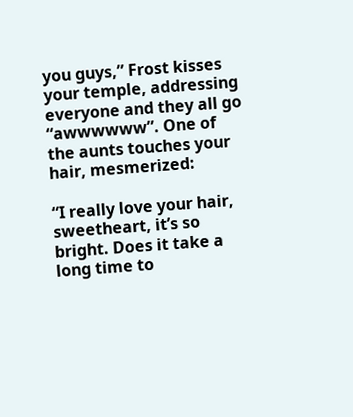you guys,” Frost kisses your temple, addressing everyone and they all go “awwwwww”. One of the aunts touches your hair, mesmerized:

“I really love your hair, sweetheart, it’s so bright. Does it take a long time to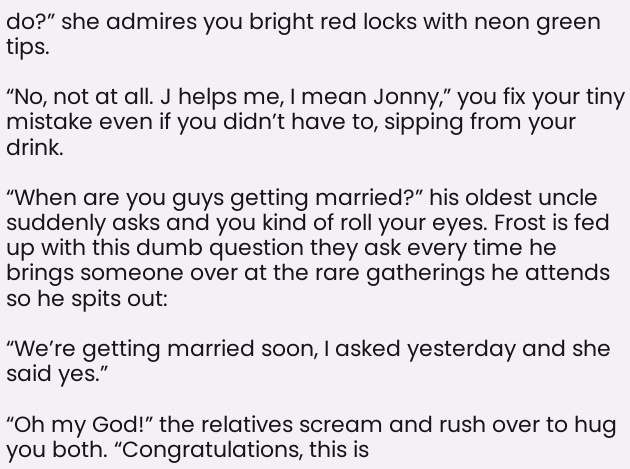do?” she admires you bright red locks with neon green tips.

“No, not at all. J helps me, I mean Jonny,” you fix your tiny mistake even if you didn’t have to, sipping from your drink.

“When are you guys getting married?” his oldest uncle suddenly asks and you kind of roll your eyes. Frost is fed up with this dumb question they ask every time he brings someone over at the rare gatherings he attends so he spits out:

“We’re getting married soon, I asked yesterday and she said yes.”

“Oh my God!” the relatives scream and rush over to hug you both. “Congratulations, this is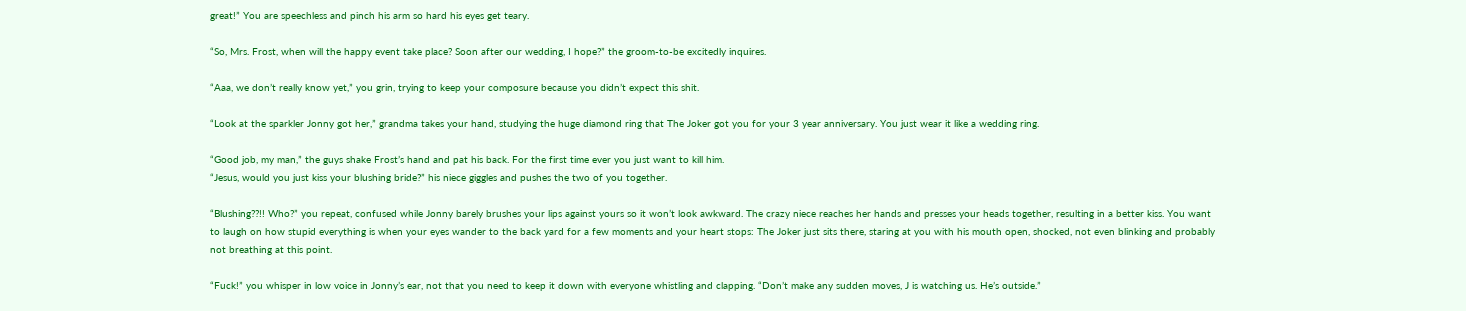great!” You are speechless and pinch his arm so hard his eyes get teary.

“So, Mrs. Frost, when will the happy event take place? Soon after our wedding, I hope?” the groom-to-be excitedly inquires.

“Aaa, we don’t really know yet,” you grin, trying to keep your composure because you didn’t expect this shit.

“Look at the sparkler Jonny got her,” grandma takes your hand, studying the huge diamond ring that The Joker got you for your 3 year anniversary. You just wear it like a wedding ring.

“Good job, my man,” the guys shake Frost’s hand and pat his back. For the first time ever you just want to kill him.
“Jesus, would you just kiss your blushing bride?” his niece giggles and pushes the two of you together.

“Blushing??!! Who?” you repeat, confused while Jonny barely brushes your lips against yours so it won’t look awkward. The crazy niece reaches her hands and presses your heads together, resulting in a better kiss. You want to laugh on how stupid everything is when your eyes wander to the back yard for a few moments and your heart stops: The Joker just sits there, staring at you with his mouth open, shocked, not even blinking and probably not breathing at this point.

“Fuck!” you whisper in low voice in Jonny’s ear, not that you need to keep it down with everyone whistling and clapping. “Don’t make any sudden moves, J is watching us. He’s outside.”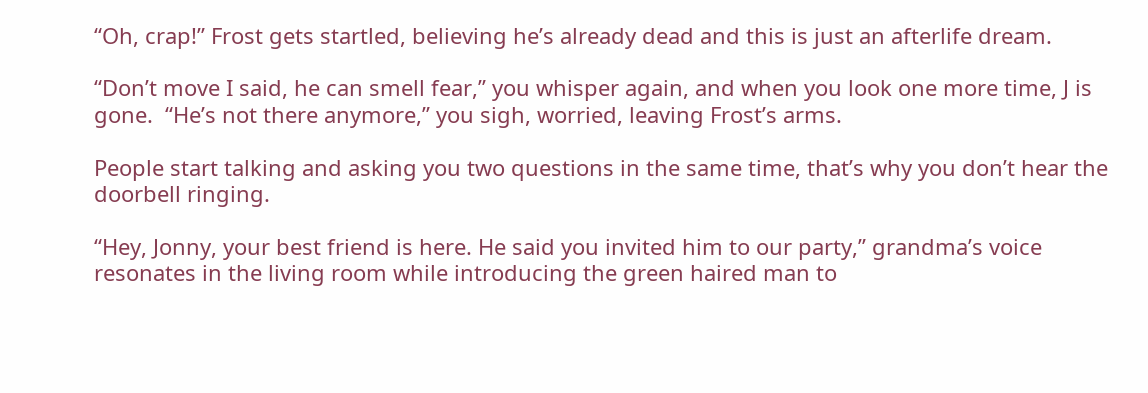“Oh, crap!” Frost gets startled, believing he’s already dead and this is just an afterlife dream.

“Don’t move I said, he can smell fear,” you whisper again, and when you look one more time, J is gone.  “He’s not there anymore,” you sigh, worried, leaving Frost’s arms.

People start talking and asking you two questions in the same time, that’s why you don’t hear the doorbell ringing.

“Hey, Jonny, your best friend is here. He said you invited him to our party,” grandma’s voice resonates in the living room while introducing the green haired man to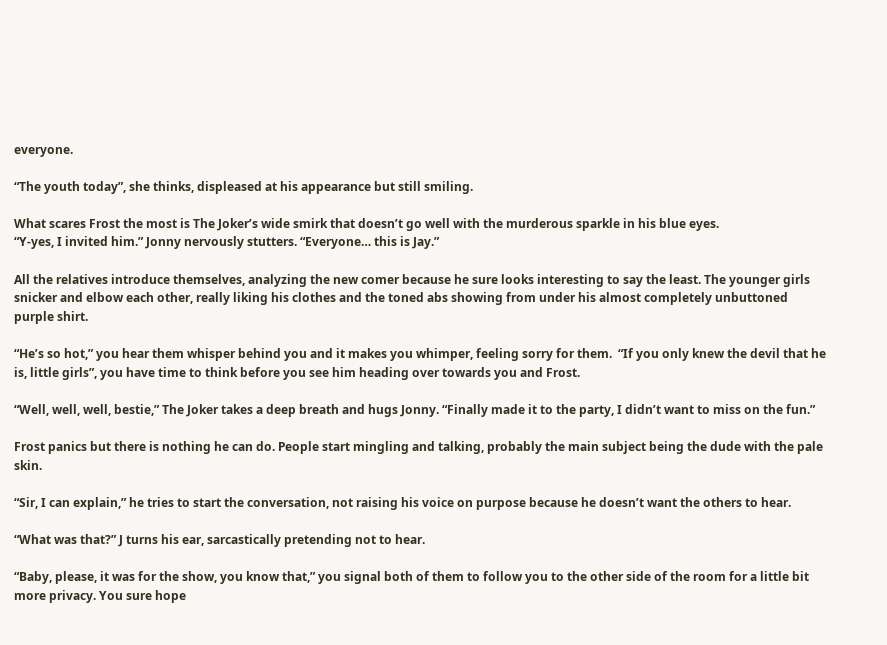everyone.

“The youth today”, she thinks, displeased at his appearance but still smiling.

What scares Frost the most is The Joker’s wide smirk that doesn’t go well with the murderous sparkle in his blue eyes.
“Y-yes, I invited him.” Jonny nervously stutters. “Everyone… this is Jay.”

All the relatives introduce themselves, analyzing the new comer because he sure looks interesting to say the least. The younger girls snicker and elbow each other, really liking his clothes and the toned abs showing from under his almost completely unbuttoned purple shirt.

“He’s so hot,” you hear them whisper behind you and it makes you whimper, feeling sorry for them.  “If you only knew the devil that he is, little girls”, you have time to think before you see him heading over towards you and Frost.

“Well, well, well, bestie,” The Joker takes a deep breath and hugs Jonny. “Finally made it to the party, I didn’t want to miss on the fun.”

Frost panics but there is nothing he can do. People start mingling and talking, probably the main subject being the dude with the pale skin.

“Sir, I can explain,” he tries to start the conversation, not raising his voice on purpose because he doesn’t want the others to hear.

“What was that?” J turns his ear, sarcastically pretending not to hear.

“Baby, please, it was for the show, you know that,” you signal both of them to follow you to the other side of the room for a little bit more privacy. You sure hope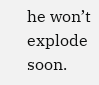he won’t explode soon.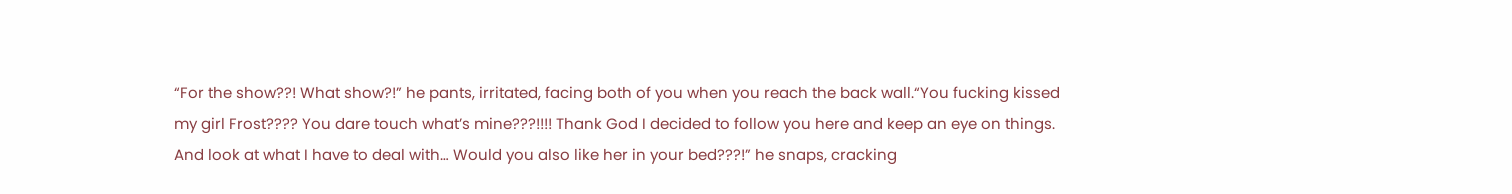“For the show??! What show?!” he pants, irritated, facing both of you when you reach the back wall.“You fucking kissed my girl Frost???? You dare touch what’s mine???!!!! Thank God I decided to follow you here and keep an eye on things. And look at what I have to deal with… Would you also like her in your bed???!” he snaps, cracking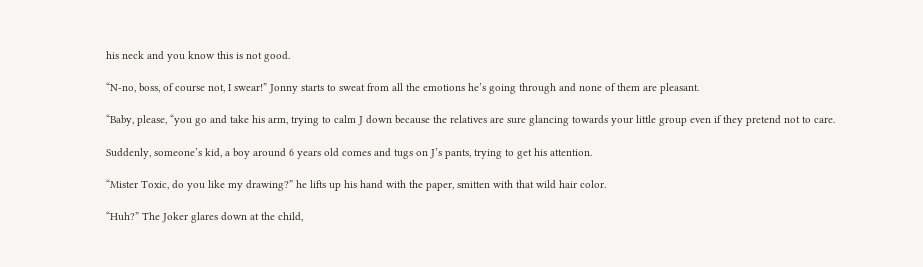his neck and you know this is not good.

“N-no, boss, of course not, I swear!” Jonny starts to sweat from all the emotions he’s going through and none of them are pleasant.

“Baby, please, “you go and take his arm, trying to calm J down because the relatives are sure glancing towards your little group even if they pretend not to care.

Suddenly, someone’s kid, a boy around 6 years old comes and tugs on J’s pants, trying to get his attention.

“Mister Toxic, do you like my drawing?” he lifts up his hand with the paper, smitten with that wild hair color.

“Huh?” The Joker glares down at the child,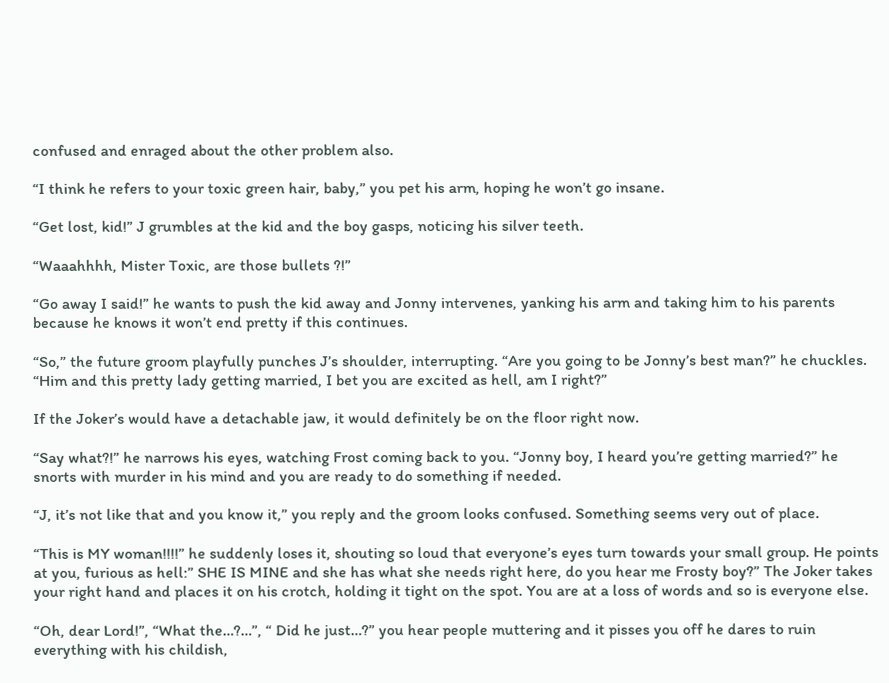confused and enraged about the other problem also.

“I think he refers to your toxic green hair, baby,” you pet his arm, hoping he won’t go insane.

“Get lost, kid!” J grumbles at the kid and the boy gasps, noticing his silver teeth.

“Waaahhhh, Mister Toxic, are those bullets ?!”

“Go away I said!” he wants to push the kid away and Jonny intervenes, yanking his arm and taking him to his parents because he knows it won’t end pretty if this continues.

“So,” the future groom playfully punches J’s shoulder, interrupting. “Are you going to be Jonny’s best man?” he chuckles. “Him and this pretty lady getting married, I bet you are excited as hell, am I right?”

If the Joker’s would have a detachable jaw, it would definitely be on the floor right now.

“Say what?!” he narrows his eyes, watching Frost coming back to you. “Jonny boy, I heard you’re getting married?” he snorts with murder in his mind and you are ready to do something if needed.

“J, it’s not like that and you know it,” you reply and the groom looks confused. Something seems very out of place.

“This is MY woman!!!!” he suddenly loses it, shouting so loud that everyone’s eyes turn towards your small group. He points at you, furious as hell:” SHE IS MINE and she has what she needs right here, do you hear me Frosty boy?” The Joker takes your right hand and places it on his crotch, holding it tight on the spot. You are at a loss of words and so is everyone else.

“Oh, dear Lord!”, “What the…?…”, “ Did he just…?” you hear people muttering and it pisses you off he dares to ruin everything with his childish,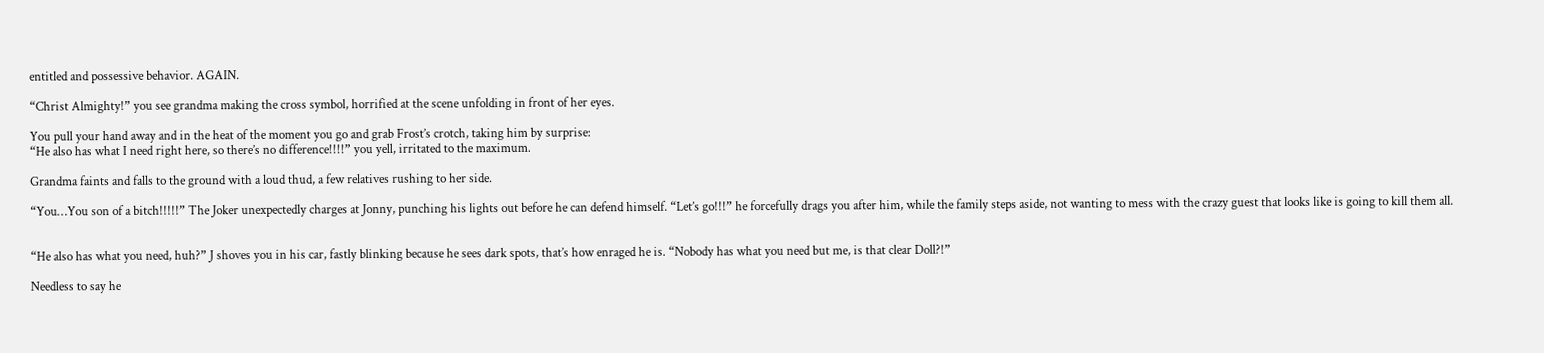entitled and possessive behavior. AGAIN.

“Christ Almighty!” you see grandma making the cross symbol, horrified at the scene unfolding in front of her eyes.

You pull your hand away and in the heat of the moment you go and grab Frost’s crotch, taking him by surprise:
“He also has what I need right here, so there’s no difference!!!!” you yell, irritated to the maximum.

Grandma faints and falls to the ground with a loud thud, a few relatives rushing to her side.

“You…You son of a bitch!!!!!” The Joker unexpectedly charges at Jonny, punching his lights out before he can defend himself. “Let’s go!!!” he forcefully drags you after him, while the family steps aside, not wanting to mess with the crazy guest that looks like is going to kill them all.


“He also has what you need, huh?” J shoves you in his car, fastly blinking because he sees dark spots, that’s how enraged he is. “Nobody has what you need but me, is that clear Doll?!”

Needless to say he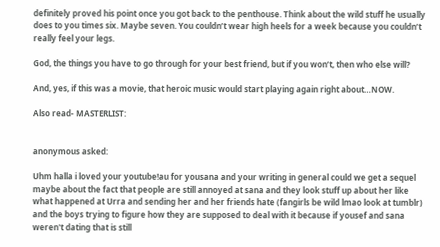definitely proved his point once you got back to the penthouse. Think about the wild stuff he usually does to you times six. Maybe seven. You couldn’t wear high heels for a week because you couldn’t really feel your legs.

God, the things you have to go through for your best friend, but if you won’t, then who else will?

And, yes, if this was a movie, that heroic music would start playing again right about…NOW.

Also read- MASTERLIST:


anonymous asked:

Uhm halla i loved your youtube!au for yousana and your writing in general could we get a sequel maybe about the fact that people are still annoyed at sana and they look stuff up about her like what happened at Urra and sending her and her friends hate (fangirls be wild lmao look at tumblr) and the boys trying to figure how they are supposed to deal with it because if yousef and sana weren't dating that is still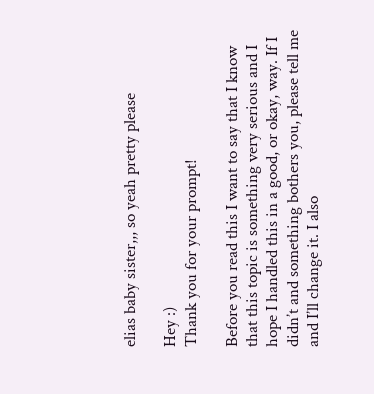elias baby sister,,, so yeah pretty please

Hey :)
Thank you for your prompt!

Before you read this I want to say that I know that this topic is something very serious and I hope I handled this in a good, or okay, way. If I didn’t and something bothers you, please tell me and I’ll change it. I also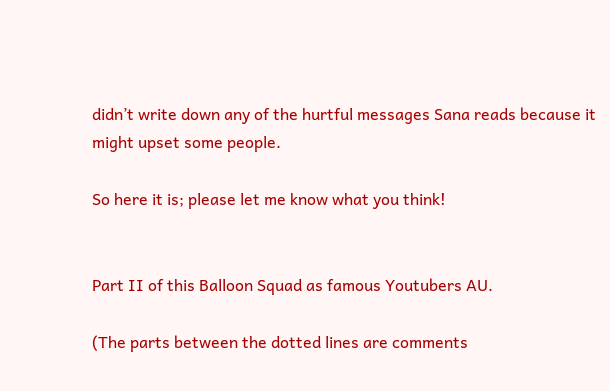didn’t write down any of the hurtful messages Sana reads because it might upset some people.

So here it is; please let me know what you think!


Part II of this Balloon Squad as famous Youtubers AU.

(The parts between the dotted lines are comments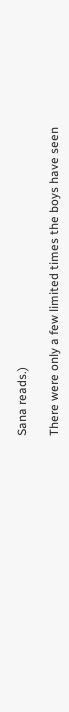Sana reads.)

There were only a few limited times the boys have seen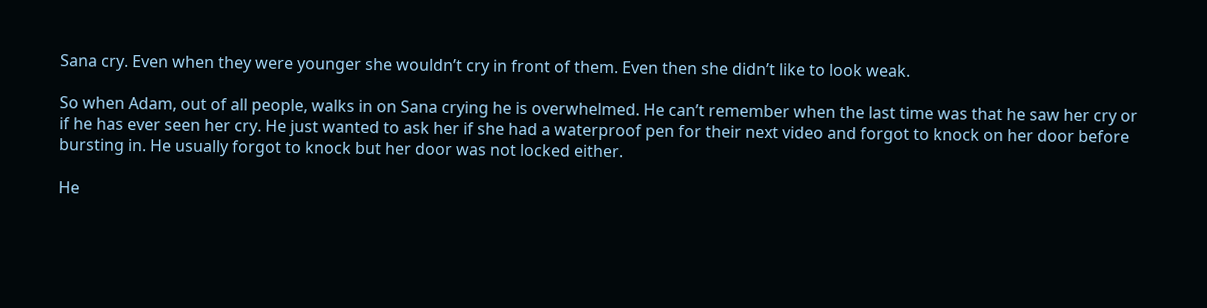Sana cry. Even when they were younger she wouldn’t cry in front of them. Even then she didn’t like to look weak.

So when Adam, out of all people, walks in on Sana crying he is overwhelmed. He can’t remember when the last time was that he saw her cry or if he has ever seen her cry. He just wanted to ask her if she had a waterproof pen for their next video and forgot to knock on her door before bursting in. He usually forgot to knock but her door was not locked either.

He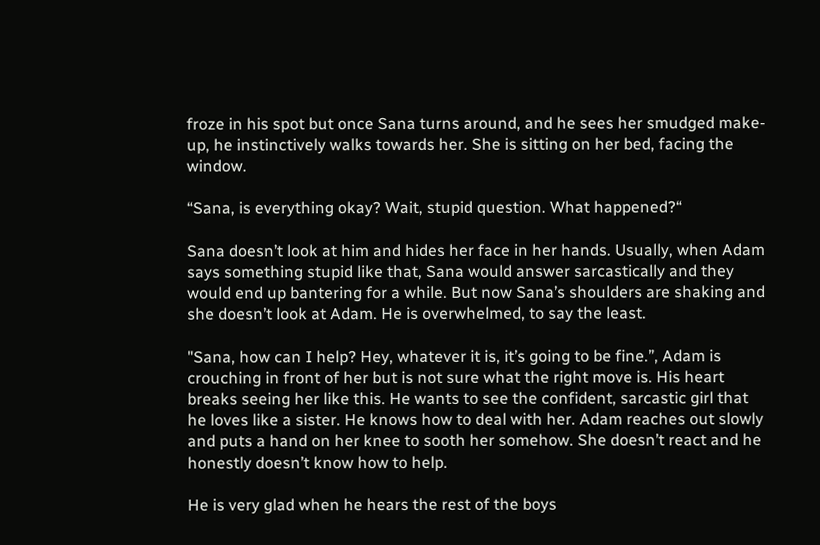froze in his spot but once Sana turns around, and he sees her smudged make-up, he instinctively walks towards her. She is sitting on her bed, facing the window.

“Sana, is everything okay? Wait, stupid question. What happened?“

Sana doesn’t look at him and hides her face in her hands. Usually, when Adam says something stupid like that, Sana would answer sarcastically and they would end up bantering for a while. But now Sana’s shoulders are shaking and she doesn’t look at Adam. He is overwhelmed, to say the least.

"Sana, how can I help? Hey, whatever it is, it’s going to be fine.”, Adam is crouching in front of her but is not sure what the right move is. His heart breaks seeing her like this. He wants to see the confident, sarcastic girl that he loves like a sister. He knows how to deal with her. Adam reaches out slowly and puts a hand on her knee to sooth her somehow. She doesn’t react and he honestly doesn’t know how to help.

He is very glad when he hears the rest of the boys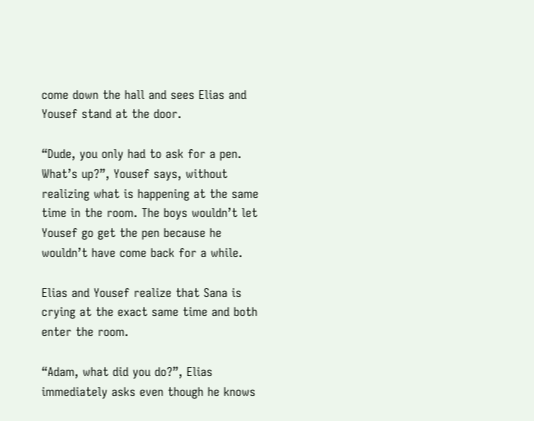come down the hall and sees Elias and Yousef stand at the door.

“Dude, you only had to ask for a pen. What’s up?”, Yousef says, without realizing what is happening at the same time in the room. The boys wouldn’t let Yousef go get the pen because he wouldn’t have come back for a while.

Elias and Yousef realize that Sana is crying at the exact same time and both enter the room.

“Adam, what did you do?”, Elias immediately asks even though he knows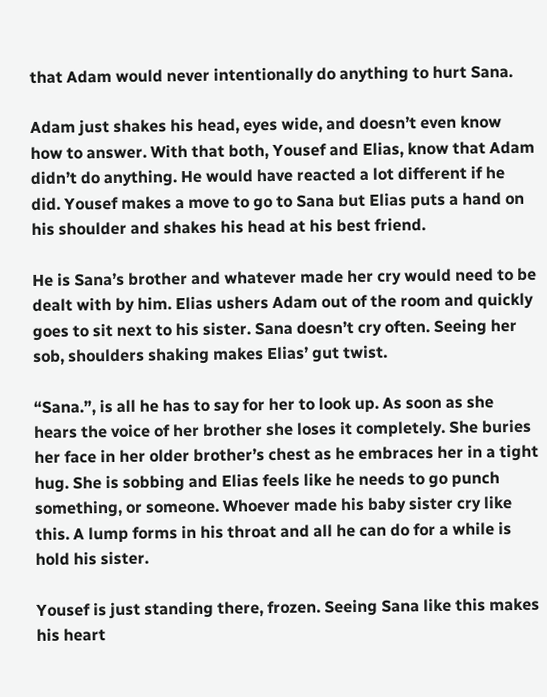that Adam would never intentionally do anything to hurt Sana.

Adam just shakes his head, eyes wide, and doesn’t even know how to answer. With that both, Yousef and Elias, know that Adam didn’t do anything. He would have reacted a lot different if he did. Yousef makes a move to go to Sana but Elias puts a hand on his shoulder and shakes his head at his best friend.

He is Sana’s brother and whatever made her cry would need to be dealt with by him. Elias ushers Adam out of the room and quickly goes to sit next to his sister. Sana doesn’t cry often. Seeing her sob, shoulders shaking makes Elias’ gut twist.

“Sana.”, is all he has to say for her to look up. As soon as she hears the voice of her brother she loses it completely. She buries her face in her older brother’s chest as he embraces her in a tight hug. She is sobbing and Elias feels like he needs to go punch something, or someone. Whoever made his baby sister cry like this. A lump forms in his throat and all he can do for a while is hold his sister.

Yousef is just standing there, frozen. Seeing Sana like this makes his heart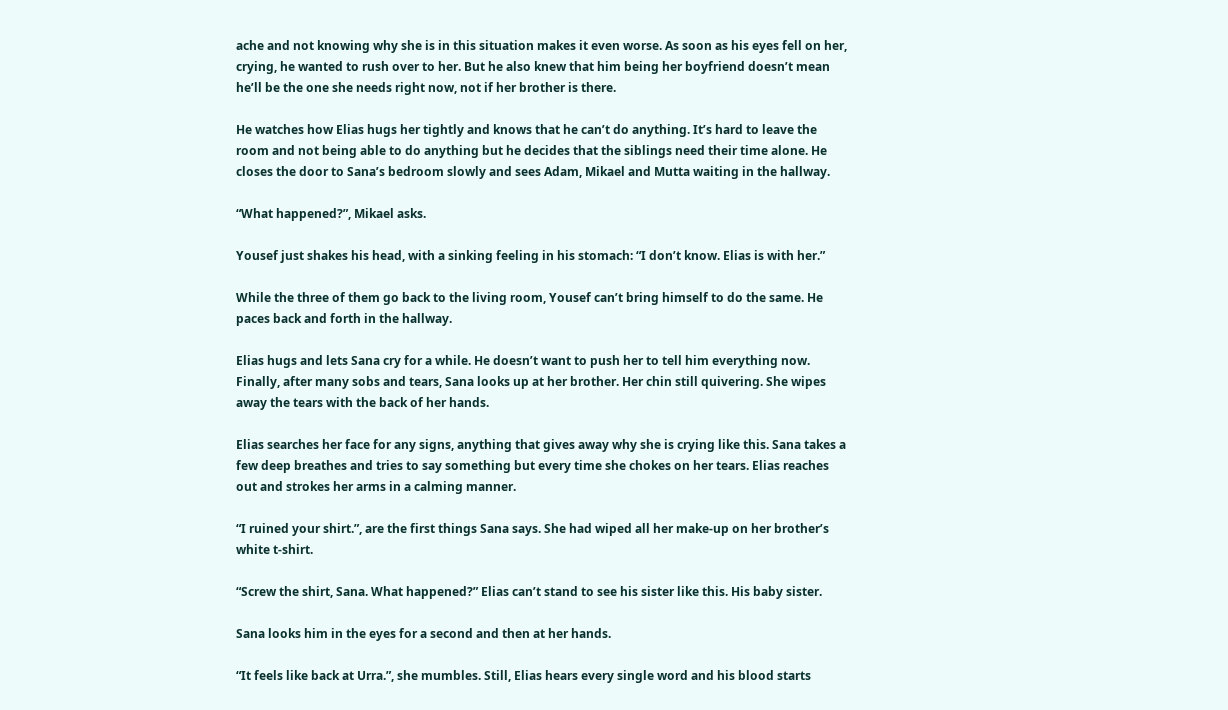ache and not knowing why she is in this situation makes it even worse. As soon as his eyes fell on her, crying, he wanted to rush over to her. But he also knew that him being her boyfriend doesn’t mean he’ll be the one she needs right now, not if her brother is there.

He watches how Elias hugs her tightly and knows that he can’t do anything. It’s hard to leave the room and not being able to do anything but he decides that the siblings need their time alone. He closes the door to Sana’s bedroom slowly and sees Adam, Mikael and Mutta waiting in the hallway.

“What happened?”, Mikael asks.

Yousef just shakes his head, with a sinking feeling in his stomach: “I don’t know. Elias is with her.”

While the three of them go back to the living room, Yousef can’t bring himself to do the same. He paces back and forth in the hallway.

Elias hugs and lets Sana cry for a while. He doesn’t want to push her to tell him everything now. Finally, after many sobs and tears, Sana looks up at her brother. Her chin still quivering. She wipes away the tears with the back of her hands.

Elias searches her face for any signs, anything that gives away why she is crying like this. Sana takes a few deep breathes and tries to say something but every time she chokes on her tears. Elias reaches out and strokes her arms in a calming manner.

“I ruined your shirt.”, are the first things Sana says. She had wiped all her make-up on her brother’s white t-shirt.

“Screw the shirt, Sana. What happened?” Elias can’t stand to see his sister like this. His baby sister.

Sana looks him in the eyes for a second and then at her hands.

“It feels like back at Urra.”, she mumbles. Still, Elias hears every single word and his blood starts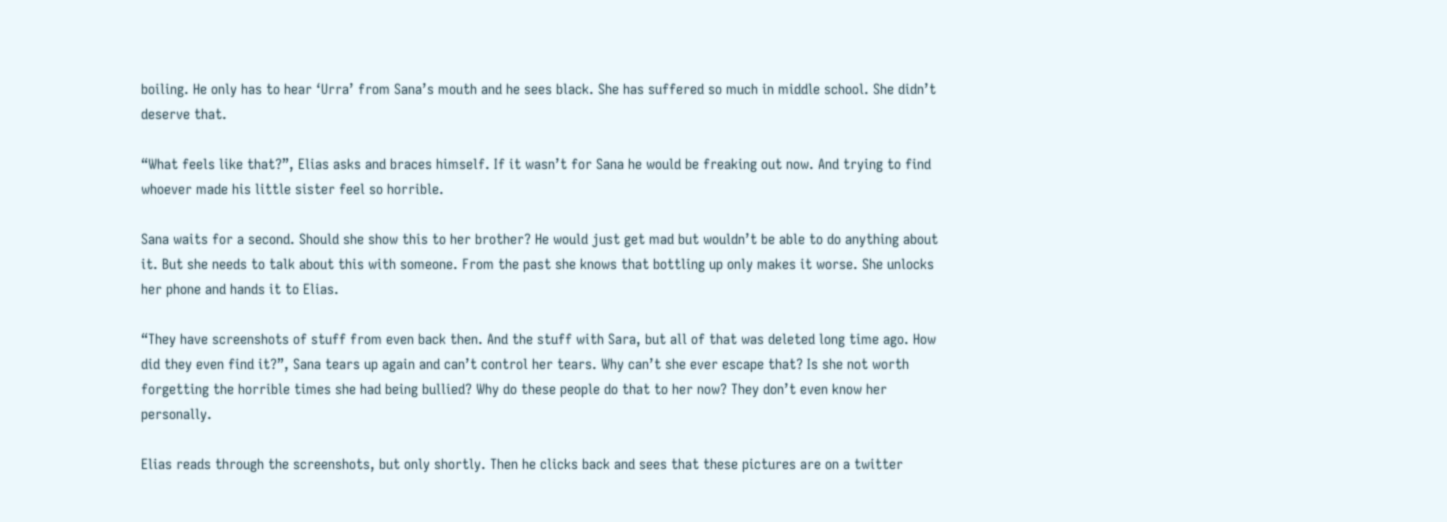boiling. He only has to hear ‘Urra’ from Sana’s mouth and he sees black. She has suffered so much in middle school. She didn’t deserve that.

“What feels like that?”, Elias asks and braces himself. If it wasn’t for Sana he would be freaking out now. And trying to find whoever made his little sister feel so horrible.

Sana waits for a second. Should she show this to her brother? He would just get mad but wouldn’t be able to do anything about it. But she needs to talk about this with someone. From the past she knows that bottling up only makes it worse. She unlocks her phone and hands it to Elias.

“They have screenshots of stuff from even back then. And the stuff with Sara, but all of that was deleted long time ago. How did they even find it?”, Sana tears up again and can’t control her tears. Why can’t she ever escape that? Is she not worth forgetting the horrible times she had being bullied? Why do these people do that to her now? They don’t even know her personally.

Elias reads through the screenshots, but only shortly. Then he clicks back and sees that these pictures are on a twitter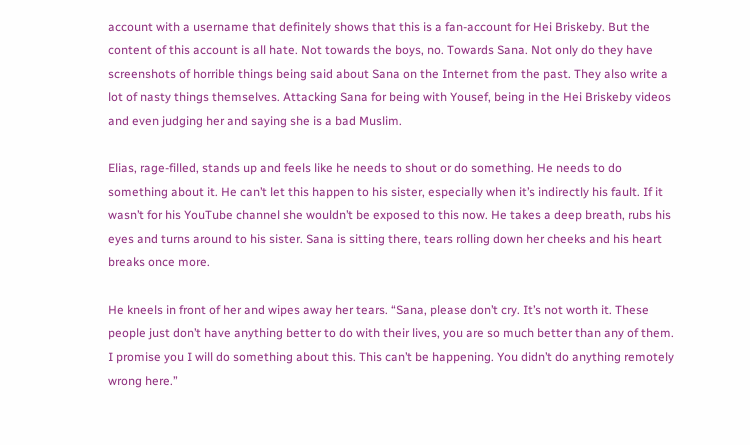account with a username that definitely shows that this is a fan-account for Hei Briskeby. But the content of this account is all hate. Not towards the boys, no. Towards Sana. Not only do they have screenshots of horrible things being said about Sana on the Internet from the past. They also write a lot of nasty things themselves. Attacking Sana for being with Yousef, being in the Hei Briskeby videos and even judging her and saying she is a bad Muslim.

Elias, rage-filled, stands up and feels like he needs to shout or do something. He needs to do something about it. He can’t let this happen to his sister, especially when it’s indirectly his fault. If it wasn’t for his YouTube channel she wouldn’t be exposed to this now. He takes a deep breath, rubs his eyes and turns around to his sister. Sana is sitting there, tears rolling down her cheeks and his heart breaks once more.

He kneels in front of her and wipes away her tears. “Sana, please don’t cry. It’s not worth it. These people just don’t have anything better to do with their lives, you are so much better than any of them. I promise you I will do something about this. This can’t be happening. You didn’t do anything remotely wrong here.”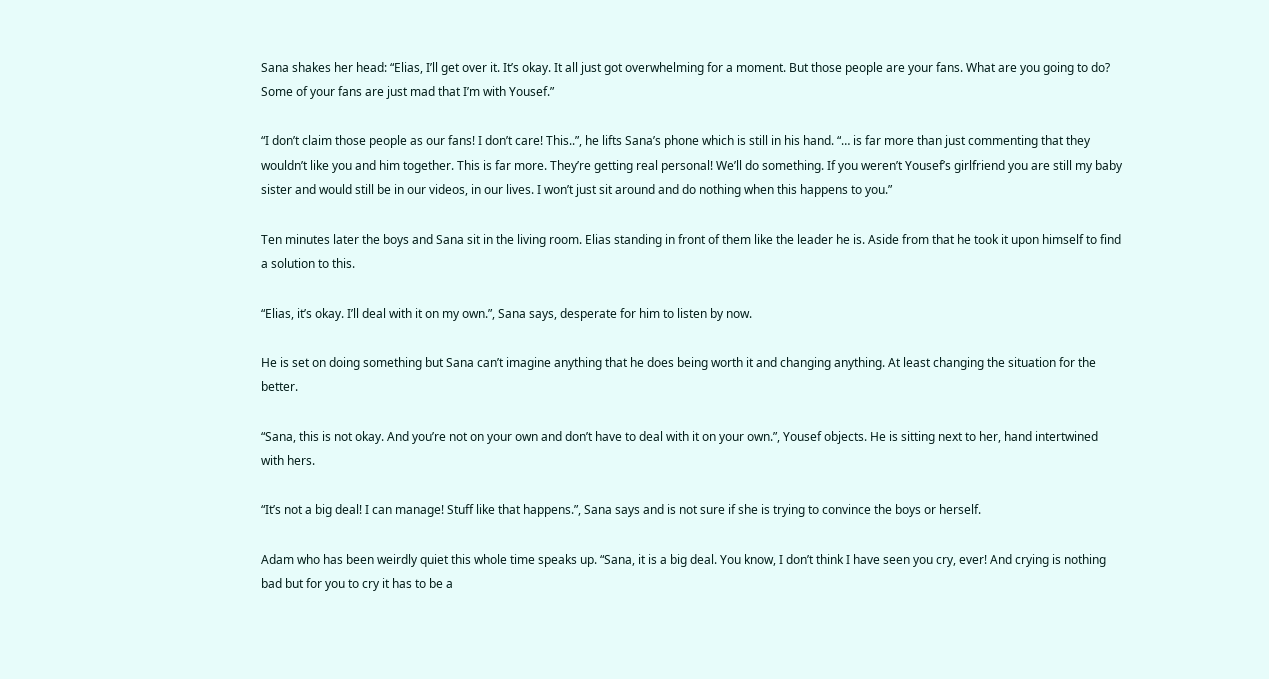Sana shakes her head: “Elias, I’ll get over it. It’s okay. It all just got overwhelming for a moment. But those people are your fans. What are you going to do? Some of your fans are just mad that I’m with Yousef.”

“I don’t claim those people as our fans! I don’t care! This..”, he lifts Sana’s phone which is still in his hand. “… is far more than just commenting that they wouldn’t like you and him together. This is far more. They’re getting real personal! We’ll do something. If you weren’t Yousef’s girlfriend you are still my baby sister and would still be in our videos, in our lives. I won’t just sit around and do nothing when this happens to you.”

Ten minutes later the boys and Sana sit in the living room. Elias standing in front of them like the leader he is. Aside from that he took it upon himself to find a solution to this.

“Elias, it’s okay. I’ll deal with it on my own.”, Sana says, desperate for him to listen by now.

He is set on doing something but Sana can’t imagine anything that he does being worth it and changing anything. At least changing the situation for the better.

“Sana, this is not okay. And you’re not on your own and don’t have to deal with it on your own.”, Yousef objects. He is sitting next to her, hand intertwined with hers.

“It’s not a big deal! I can manage! Stuff like that happens.”, Sana says and is not sure if she is trying to convince the boys or herself.

Adam who has been weirdly quiet this whole time speaks up. “Sana, it is a big deal. You know, I don’t think I have seen you cry, ever! And crying is nothing bad but for you to cry it has to be a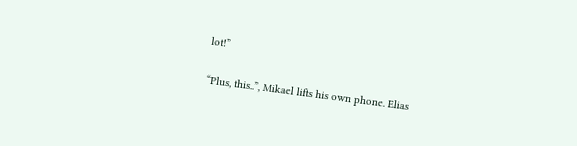lot!”

“Plus, this..”, Mikael lifts his own phone. Elias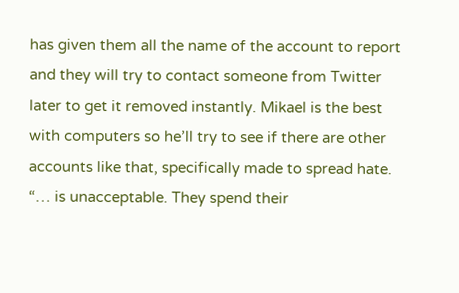has given them all the name of the account to report and they will try to contact someone from Twitter later to get it removed instantly. Mikael is the best with computers so he’ll try to see if there are other accounts like that, specifically made to spread hate. “… is unacceptable. They spend their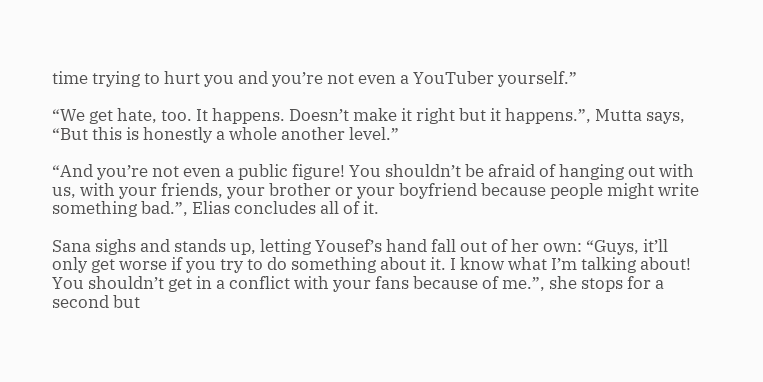time trying to hurt you and you’re not even a YouTuber yourself.”

“We get hate, too. It happens. Doesn’t make it right but it happens.”, Mutta says, “But this is honestly a whole another level.”

“And you’re not even a public figure! You shouldn’t be afraid of hanging out with us, with your friends, your brother or your boyfriend because people might write something bad.”, Elias concludes all of it.

Sana sighs and stands up, letting Yousef’s hand fall out of her own: “Guys, it’ll only get worse if you try to do something about it. I know what I’m talking about! You shouldn’t get in a conflict with your fans because of me.”, she stops for a second but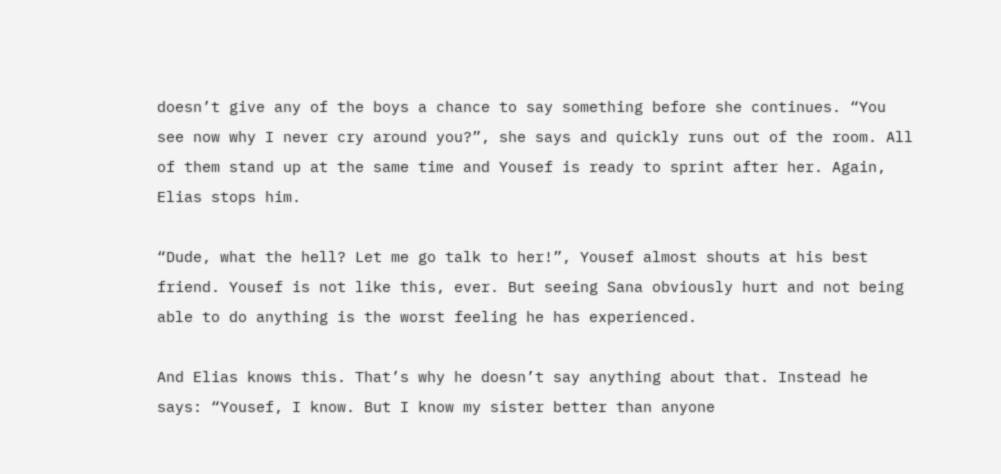doesn’t give any of the boys a chance to say something before she continues. “You see now why I never cry around you?”, she says and quickly runs out of the room. All of them stand up at the same time and Yousef is ready to sprint after her. Again, Elias stops him.

“Dude, what the hell? Let me go talk to her!”, Yousef almost shouts at his best friend. Yousef is not like this, ever. But seeing Sana obviously hurt and not being able to do anything is the worst feeling he has experienced.

And Elias knows this. That’s why he doesn’t say anything about that. Instead he says: “Yousef, I know. But I know my sister better than anyone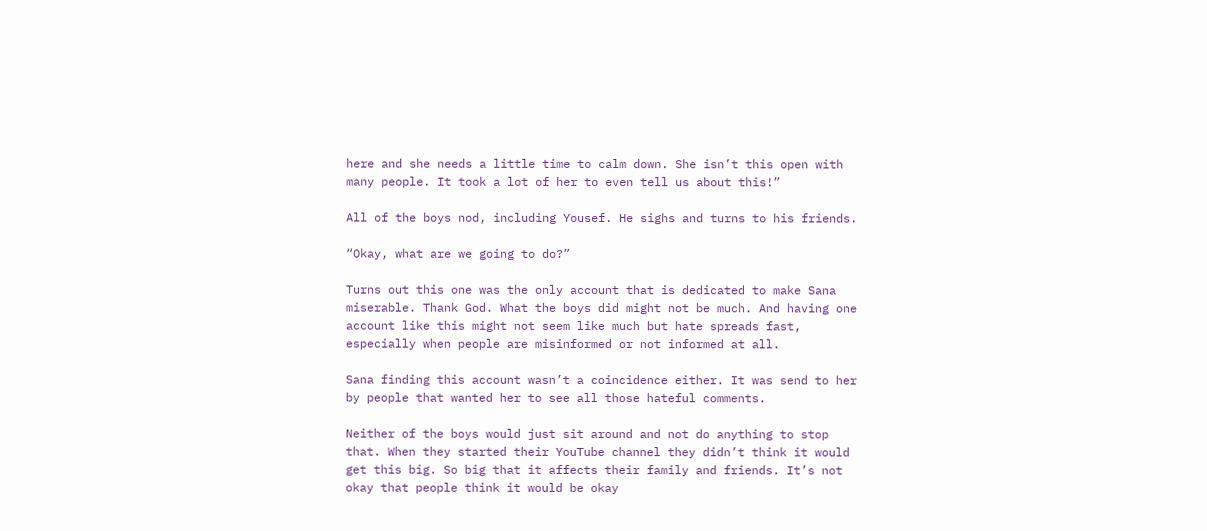here and she needs a little time to calm down. She isn’t this open with many people. It took a lot of her to even tell us about this!”

All of the boys nod, including Yousef. He sighs and turns to his friends.

“Okay, what are we going to do?”

Turns out this one was the only account that is dedicated to make Sana miserable. Thank God. What the boys did might not be much. And having one account like this might not seem like much but hate spreads fast, especially when people are misinformed or not informed at all.

Sana finding this account wasn’t a coincidence either. It was send to her by people that wanted her to see all those hateful comments.

Neither of the boys would just sit around and not do anything to stop that. When they started their YouTube channel they didn’t think it would get this big. So big that it affects their family and friends. It’s not okay that people think it would be okay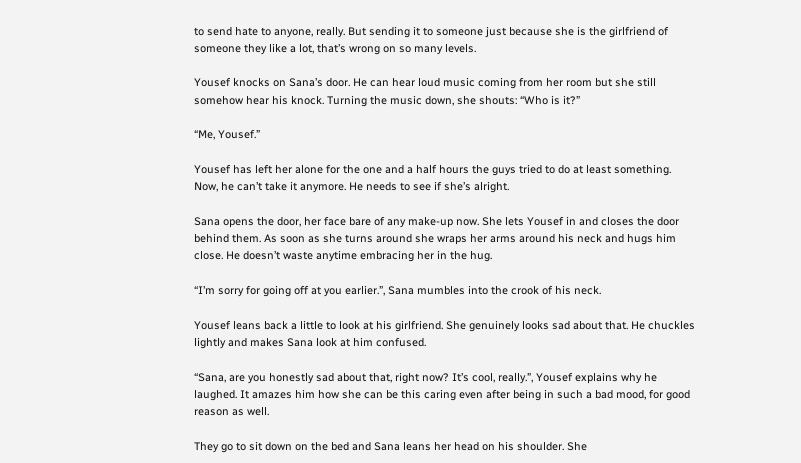to send hate to anyone, really. But sending it to someone just because she is the girlfriend of someone they like a lot, that’s wrong on so many levels.

Yousef knocks on Sana’s door. He can hear loud music coming from her room but she still somehow hear his knock. Turning the music down, she shouts: “Who is it?”

“Me, Yousef.”

Yousef has left her alone for the one and a half hours the guys tried to do at least something. Now, he can’t take it anymore. He needs to see if she’s alright.

Sana opens the door, her face bare of any make-up now. She lets Yousef in and closes the door behind them. As soon as she turns around she wraps her arms around his neck and hugs him close. He doesn’t waste anytime embracing her in the hug.

“I’m sorry for going off at you earlier.”, Sana mumbles into the crook of his neck.

Yousef leans back a little to look at his girlfriend. She genuinely looks sad about that. He chuckles lightly and makes Sana look at him confused.

“Sana, are you honestly sad about that, right now? It’s cool, really.”, Yousef explains why he laughed. It amazes him how she can be this caring even after being in such a bad mood, for good reason as well.

They go to sit down on the bed and Sana leans her head on his shoulder. She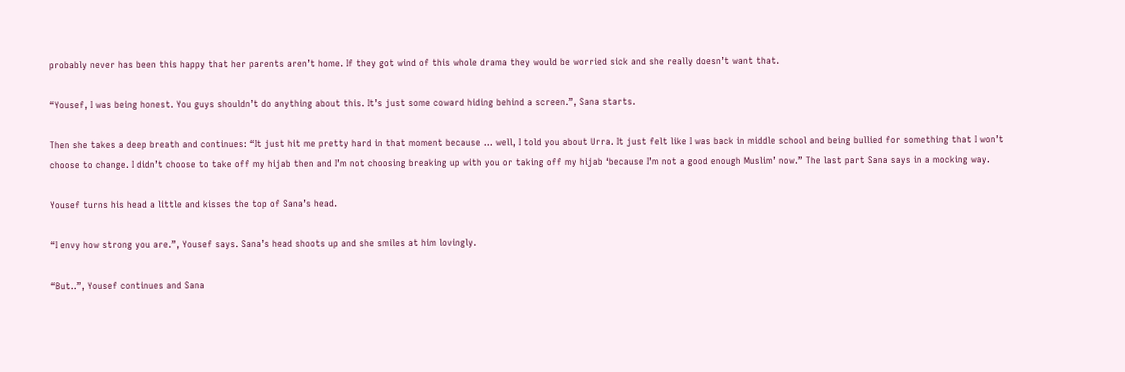probably never has been this happy that her parents aren’t home. If they got wind of this whole drama they would be worried sick and she really doesn’t want that.

“Yousef, I was being honest. You guys shouldn’t do anything about this. It’s just some coward hiding behind a screen.”, Sana starts.

Then she takes a deep breath and continues: “It just hit me pretty hard in that moment because … well, I told you about Urra. It just felt like I was back in middle school and being bullied for something that I won’t choose to change. I didn’t choose to take off my hijab then and I’m not choosing breaking up with you or taking off my hijab ‘because I’m not a good enough Muslim’ now.” The last part Sana says in a mocking way.

Yousef turns his head a little and kisses the top of Sana’s head.

“I envy how strong you are.”, Yousef says. Sana’s head shoots up and she smiles at him lovingly.

“But..”, Yousef continues and Sana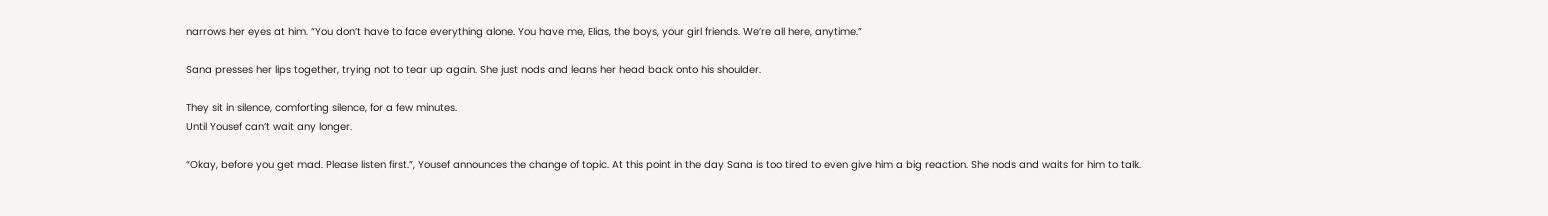narrows her eyes at him. “You don’t have to face everything alone. You have me, Elias, the boys, your girl friends. We’re all here, anytime.”

Sana presses her lips together, trying not to tear up again. She just nods and leans her head back onto his shoulder.

They sit in silence, comforting silence, for a few minutes.
Until Yousef can’t wait any longer.

“Okay, before you get mad. Please listen first.”, Yousef announces the change of topic. At this point in the day Sana is too tired to even give him a big reaction. She nods and waits for him to talk.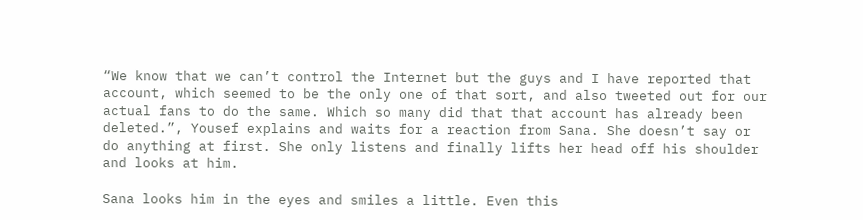“We know that we can’t control the Internet but the guys and I have reported that account, which seemed to be the only one of that sort, and also tweeted out for our actual fans to do the same. Which so many did that that account has already been deleted.”, Yousef explains and waits for a reaction from Sana. She doesn’t say or do anything at first. She only listens and finally lifts her head off his shoulder and looks at him.

Sana looks him in the eyes and smiles a little. Even this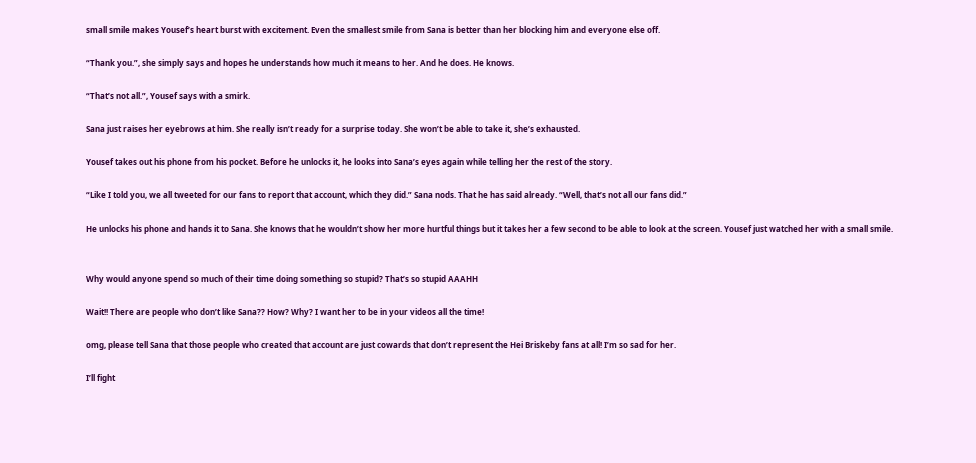small smile makes Yousef’s heart burst with excitement. Even the smallest smile from Sana is better than her blocking him and everyone else off.

“Thank you.”, she simply says and hopes he understands how much it means to her. And he does. He knows.

“That’s not all.”, Yousef says with a smirk.

Sana just raises her eyebrows at him. She really isn’t ready for a surprise today. She won’t be able to take it, she’s exhausted.

Yousef takes out his phone from his pocket. Before he unlocks it, he looks into Sana’s eyes again while telling her the rest of the story.

“Like I told you, we all tweeted for our fans to report that account, which they did.” Sana nods. That he has said already. “Well, that’s not all our fans did.”

He unlocks his phone and hands it to Sana. She knows that he wouldn’t show her more hurtful things but it takes her a few second to be able to look at the screen. Yousef just watched her with a small smile.


Why would anyone spend so much of their time doing something so stupid? That’s so stupid AAAHH

Wait!! There are people who don’t like Sana?? How? Why? I want her to be in your videos all the time!

omg, please tell Sana that those people who created that account are just cowards that don’t represent the Hei Briskeby fans at all! I’m so sad for her.

I’ll fight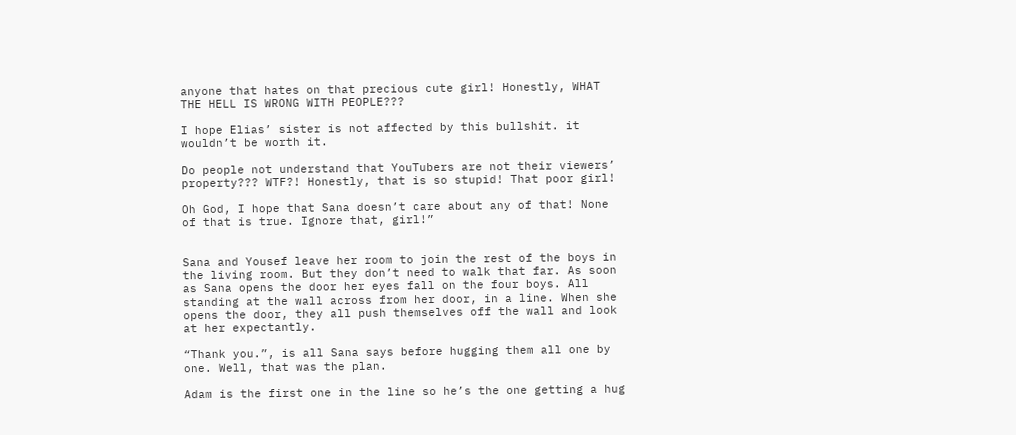anyone that hates on that precious cute girl! Honestly, WHAT THE HELL IS WRONG WITH PEOPLE???

I hope Elias’ sister is not affected by this bullshit. it wouldn’t be worth it.

Do people not understand that YouTubers are not their viewers’ property??? WTF?! Honestly, that is so stupid! That poor girl!

Oh God, I hope that Sana doesn’t care about any of that! None of that is true. Ignore that, girl!”


Sana and Yousef leave her room to join the rest of the boys in the living room. But they don’t need to walk that far. As soon as Sana opens the door her eyes fall on the four boys. All standing at the wall across from her door, in a line. When she opens the door, they all push themselves off the wall and look at her expectantly.

“Thank you.”, is all Sana says before hugging them all one by one. Well, that was the plan.

Adam is the first one in the line so he’s the one getting a hug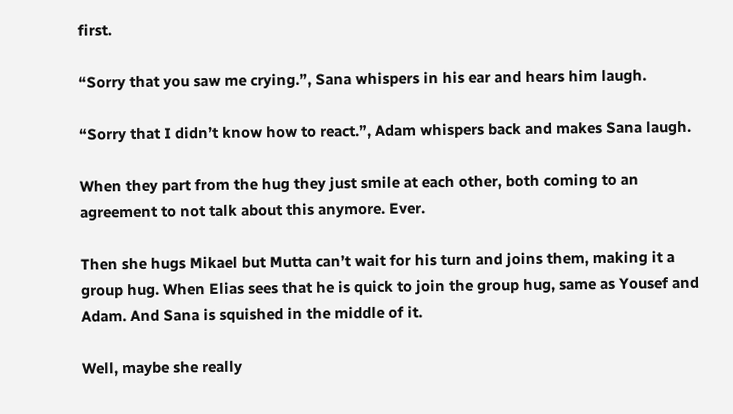first.

“Sorry that you saw me crying.”, Sana whispers in his ear and hears him laugh.

“Sorry that I didn’t know how to react.”, Adam whispers back and makes Sana laugh.

When they part from the hug they just smile at each other, both coming to an agreement to not talk about this anymore. Ever.

Then she hugs Mikael but Mutta can’t wait for his turn and joins them, making it a group hug. When Elias sees that he is quick to join the group hug, same as Yousef and Adam. And Sana is squished in the middle of it.

Well, maybe she really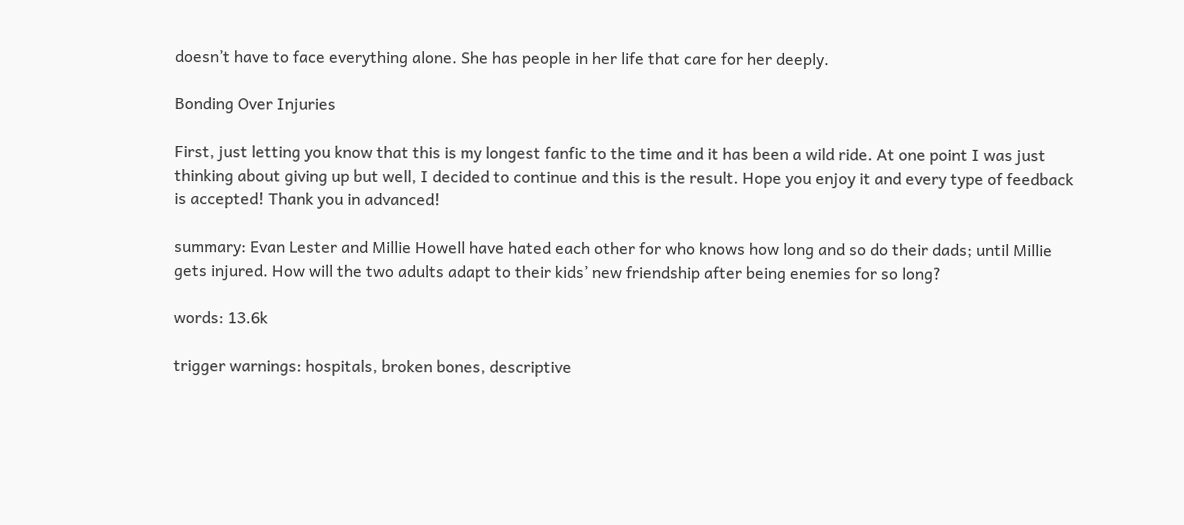doesn’t have to face everything alone. She has people in her life that care for her deeply.

Bonding Over Injuries

First, just letting you know that this is my longest fanfic to the time and it has been a wild ride. At one point I was just thinking about giving up but well, I decided to continue and this is the result. Hope you enjoy it and every type of feedback is accepted! Thank you in advanced!

summary: Evan Lester and Millie Howell have hated each other for who knows how long and so do their dads; until Millie gets injured. How will the two adults adapt to their kids’ new friendship after being enemies for so long?

words: 13.6k

trigger warnings: hospitals, broken bones, descriptive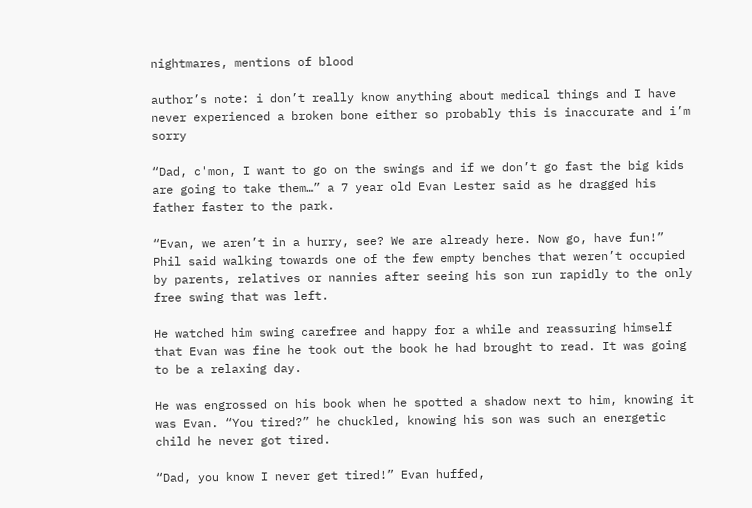nightmares, mentions of blood

author’s note: i don’t really know anything about medical things and I have never experienced a broken bone either so probably this is inaccurate and i’m sorry

“Dad, c'mon, I want to go on the swings and if we don’t go fast the big kids are going to take them…” a 7 year old Evan Lester said as he dragged his father faster to the park.

“Evan, we aren’t in a hurry, see? We are already here. Now go, have fun!” Phil said walking towards one of the few empty benches that weren’t occupied by parents, relatives or nannies after seeing his son run rapidly to the only free swing that was left.

He watched him swing carefree and happy for a while and reassuring himself that Evan was fine he took out the book he had brought to read. It was going to be a relaxing day.

He was engrossed on his book when he spotted a shadow next to him, knowing it was Evan. “You tired?” he chuckled, knowing his son was such an energetic child he never got tired.

“Dad, you know I never get tired!” Evan huffed,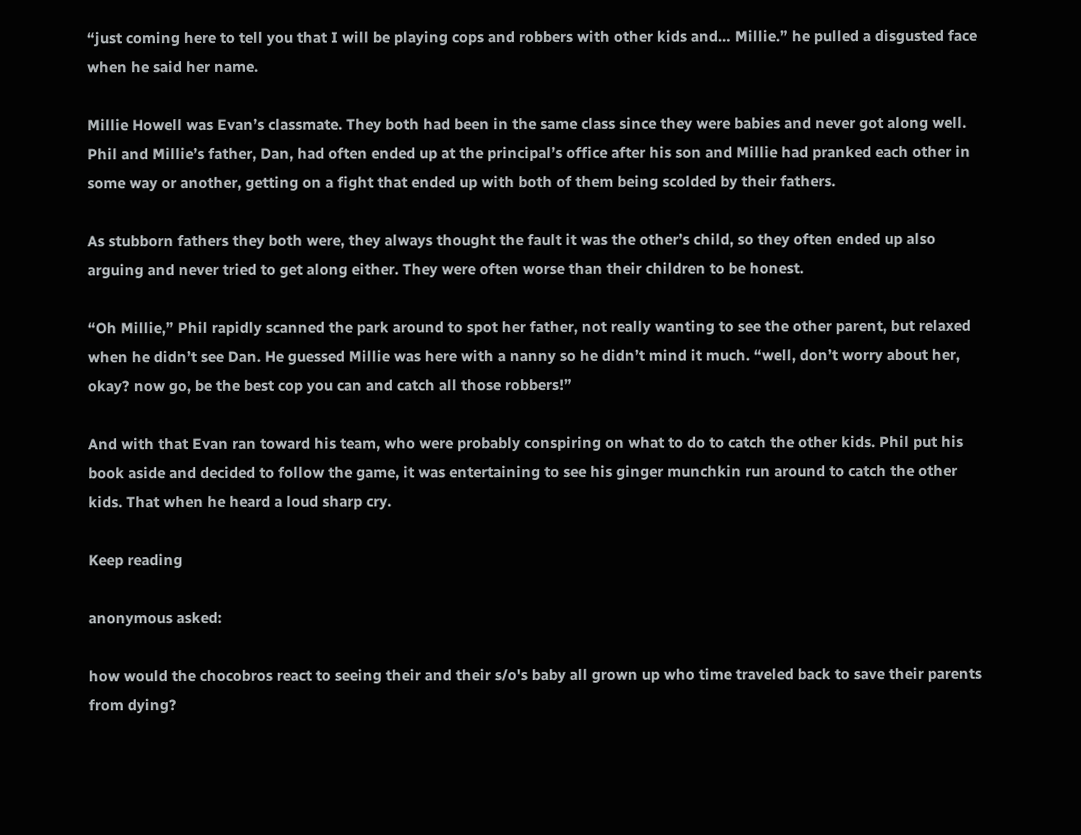“just coming here to tell you that I will be playing cops and robbers with other kids and… Millie.” he pulled a disgusted face when he said her name.

Millie Howell was Evan’s classmate. They both had been in the same class since they were babies and never got along well. Phil and Millie’s father, Dan, had often ended up at the principal’s office after his son and Millie had pranked each other in some way or another, getting on a fight that ended up with both of them being scolded by their fathers.

As stubborn fathers they both were, they always thought the fault it was the other’s child, so they often ended up also arguing and never tried to get along either. They were often worse than their children to be honest.

“Oh Millie,” Phil rapidly scanned the park around to spot her father, not really wanting to see the other parent, but relaxed when he didn’t see Dan. He guessed Millie was here with a nanny so he didn’t mind it much. “well, don’t worry about her, okay? now go, be the best cop you can and catch all those robbers!”

And with that Evan ran toward his team, who were probably conspiring on what to do to catch the other kids. Phil put his book aside and decided to follow the game, it was entertaining to see his ginger munchkin run around to catch the other kids. That when he heard a loud sharp cry.

Keep reading

anonymous asked:

how would the chocobros react to seeing their and their s/o's baby all grown up who time traveled back to save their parents from dying?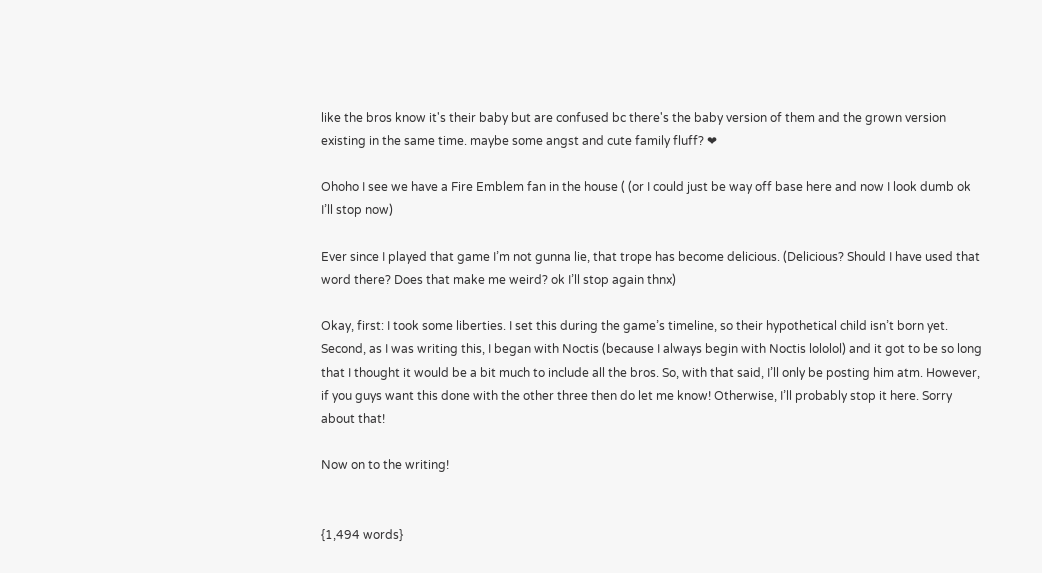like the bros know it's their baby but are confused bc there's the baby version of them and the grown version existing in the same time. maybe some angst and cute family fluff? ❤

Ohoho I see we have a Fire Emblem fan in the house ( (or I could just be way off base here and now I look dumb ok I’ll stop now)

Ever since I played that game I’m not gunna lie, that trope has become delicious. (Delicious? Should I have used that word there? Does that make me weird? ok I’ll stop again thnx)

Okay, first: I took some liberties. I set this during the game’s timeline, so their hypothetical child isn’t born yet. Second, as I was writing this, I began with Noctis (because I always begin with Noctis lololol) and it got to be so long that I thought it would be a bit much to include all the bros. So, with that said, I’ll only be posting him atm. However, if you guys want this done with the other three then do let me know! Otherwise, I’ll probably stop it here. Sorry about that!

Now on to the writing!


{1,494 words}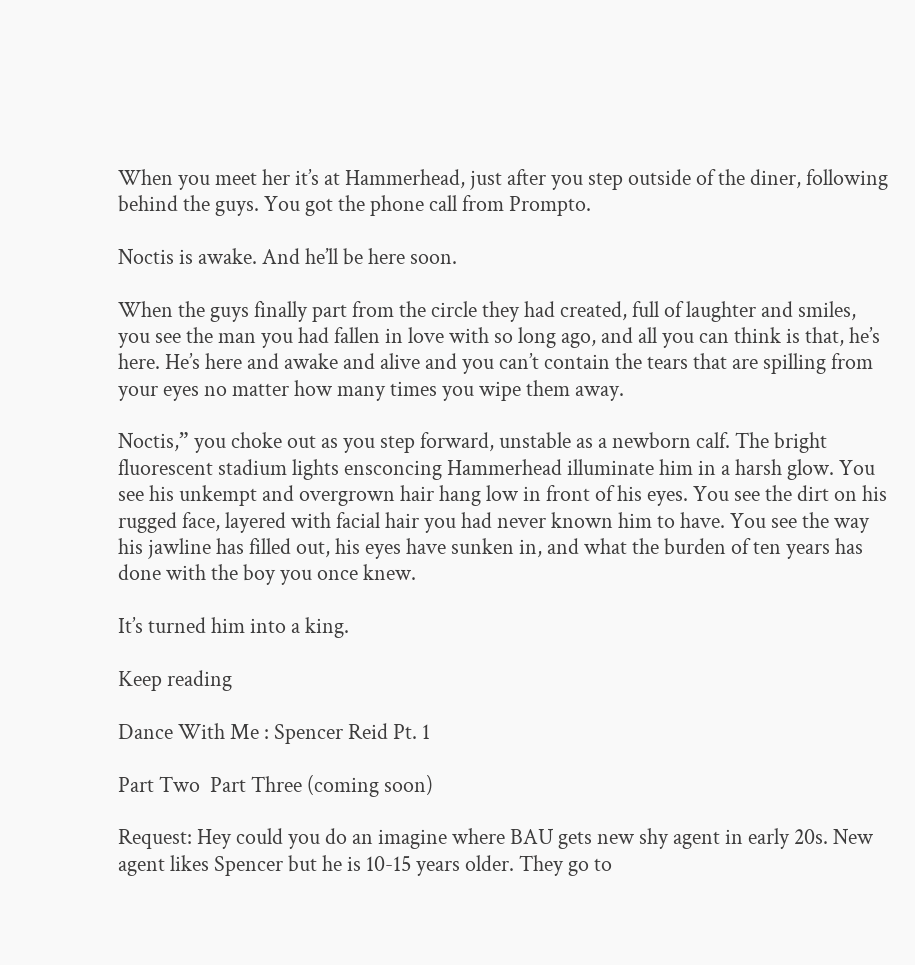When you meet her it’s at Hammerhead, just after you step outside of the diner, following behind the guys. You got the phone call from Prompto.

Noctis is awake. And he’ll be here soon.

When the guys finally part from the circle they had created, full of laughter and smiles, you see the man you had fallen in love with so long ago, and all you can think is that, he’s here. He’s here and awake and alive and you can’t contain the tears that are spilling from your eyes no matter how many times you wipe them away.

Noctis,” you choke out as you step forward, unstable as a newborn calf. The bright fluorescent stadium lights ensconcing Hammerhead illuminate him in a harsh glow. You see his unkempt and overgrown hair hang low in front of his eyes. You see the dirt on his rugged face, layered with facial hair you had never known him to have. You see the way his jawline has filled out, his eyes have sunken in, and what the burden of ten years has done with the boy you once knew.

It’s turned him into a king.

Keep reading

Dance With Me : Spencer Reid Pt. 1

Part Two  Part Three (coming soon)

Request: Hey could you do an imagine where BAU gets new shy agent in early 20s. New agent likes Spencer but he is 10-15 years older. They go to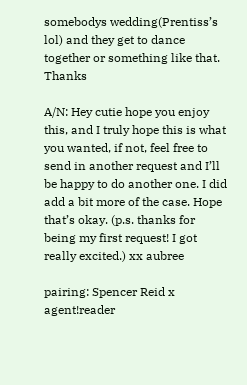somebodys wedding(Prentiss’s lol) and they get to dance together or something like that. Thanks

A/N: Hey cutie hope you enjoy this, and I truly hope this is what you wanted, if not, feel free to send in another request and I’ll be happy to do another one. I did add a bit more of the case. Hope that’s okay. (p.s. thanks for being my first request! I got really excited.) xx aubree

pairing: Spencer Reid x agent!reader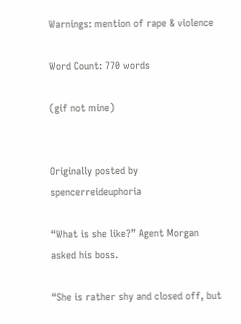Warnings: mention of rape & violence

Word Count: 770 words

(gif not mine)


Originally posted by spencerreideuphoria

“What is she like?” Agent Morgan asked his boss.

“She is rather shy and closed off, but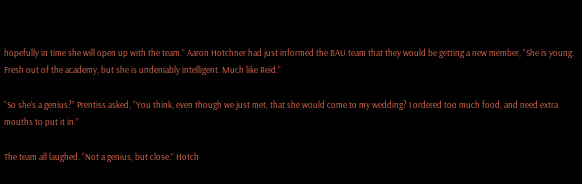hopefully in time she will open up with the team.” Aaron Hotchner had just informed the BAU team that they would be getting a new member, “She is young. Fresh out of the academy, but she is undeniably intelligent. Much like Reid.”

“So she’s a genius?” Prentiss asked, “You think, even though we just met, that she would come to my wedding? I ordered too much food, and need extra mouths to put it in.”

The team all laughed. “Not a genius, but close.” Hotch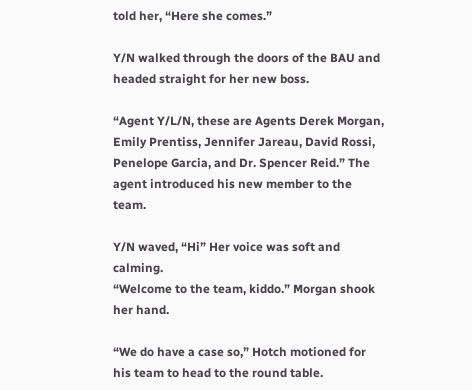told her, “Here she comes.”

Y/N walked through the doors of the BAU and headed straight for her new boss.

“Agent Y/L/N, these are Agents Derek Morgan, Emily Prentiss, Jennifer Jareau, David Rossi, Penelope Garcia, and Dr. Spencer Reid.” The agent introduced his new member to the team.

Y/N waved, “Hi” Her voice was soft and calming.
“Welcome to the team, kiddo.” Morgan shook her hand.

“We do have a case so,” Hotch motioned for his team to head to the round table.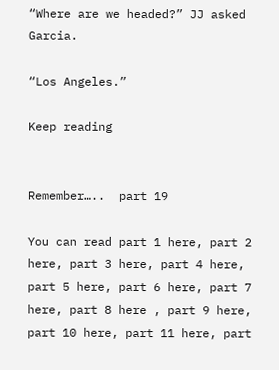“Where are we headed?” JJ asked Garcia.

“Los Angeles.”

Keep reading


Remember…..  part 19

You can read part 1 here, part 2 here, part 3 here, part 4 here, part 5 here, part 6 here, part 7 here, part 8 here , part 9 here, part 10 here, part 11 here, part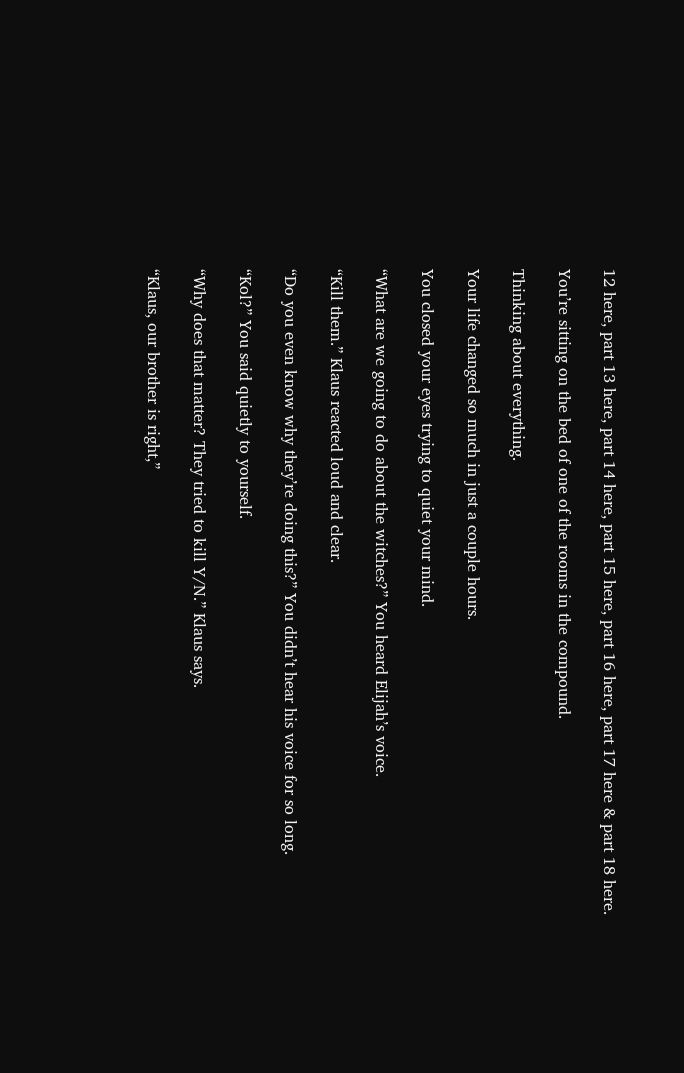12 here, part 13 here, part 14 here, part 15 here, part 16 here, part 17 here & part 18 here.

You’re sitting on the bed of one of the rooms in the compound.

Thinking about everything.

Your life changed so much in just a couple hours.

You closed your eyes trying to quiet your mind.

“What are we going to do about the witches?” You heard Elijah’s voice.

“Kill them.” Klaus reacted loud and clear.

“Do you even know why they’re doing this?” You didn’t hear his voice for so long.

“Kol?” You said quietly to yourself.

“Why does that matter? They tried to kill Y/N.” Klaus says.

“Klaus, our brother is right,”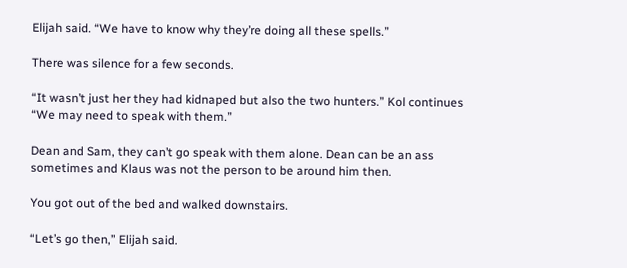Elijah said. “We have to know why they’re doing all these spells.”

There was silence for a few seconds.

“It wasn’t just her they had kidnaped but also the two hunters.” Kol continues “We may need to speak with them.”

Dean and Sam, they can’t go speak with them alone. Dean can be an ass sometimes and Klaus was not the person to be around him then.

You got out of the bed and walked downstairs.

“Let’s go then,” Elijah said.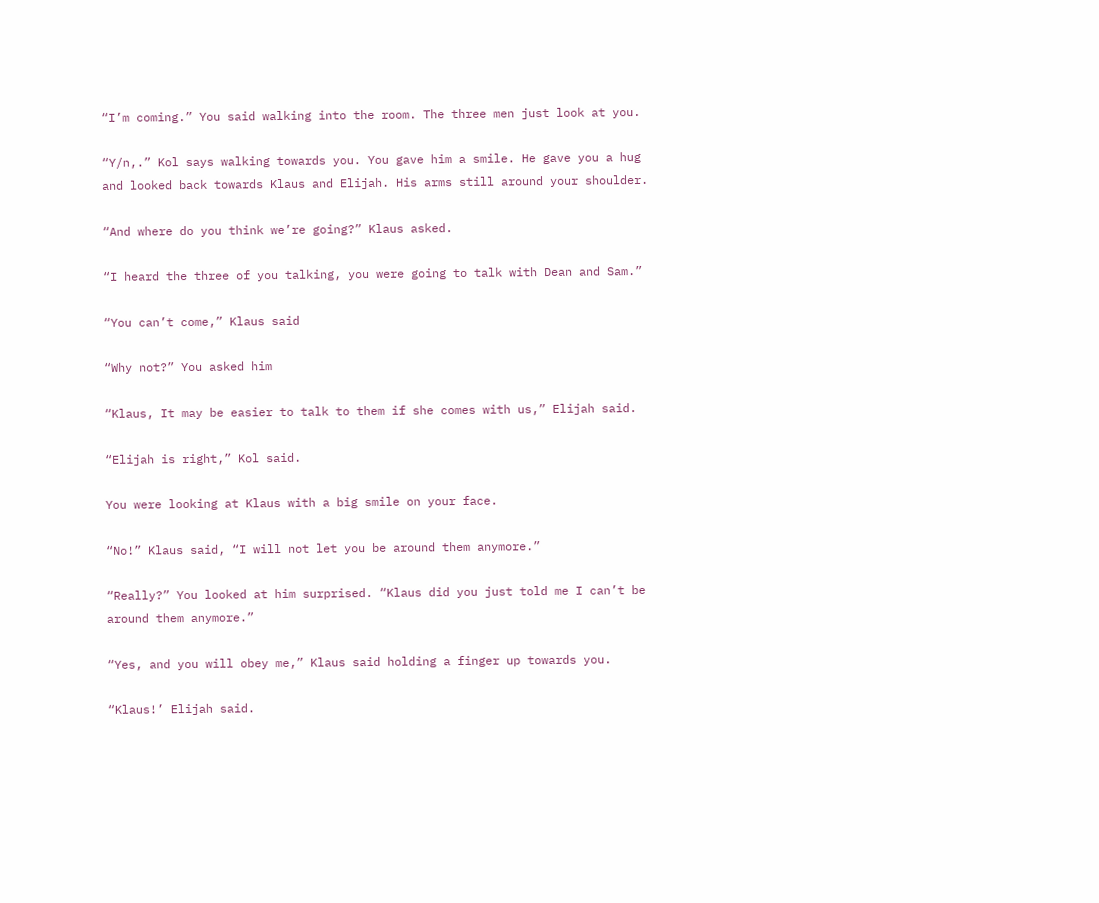“I’m coming.” You said walking into the room. The three men just look at you.

“Y/n,.” Kol says walking towards you. You gave him a smile. He gave you a hug and looked back towards Klaus and Elijah. His arms still around your shoulder.

“And where do you think we’re going?” Klaus asked.

“I heard the three of you talking, you were going to talk with Dean and Sam.”

“You can’t come,” Klaus said

“Why not?” You asked him

“Klaus, It may be easier to talk to them if she comes with us,” Elijah said.

“Elijah is right,” Kol said.

You were looking at Klaus with a big smile on your face.

“No!” Klaus said, “I will not let you be around them anymore.”

“Really?” You looked at him surprised. “Klaus did you just told me I can’t be around them anymore.”

“Yes, and you will obey me,” Klaus said holding a finger up towards you.

“Klaus!’ Elijah said.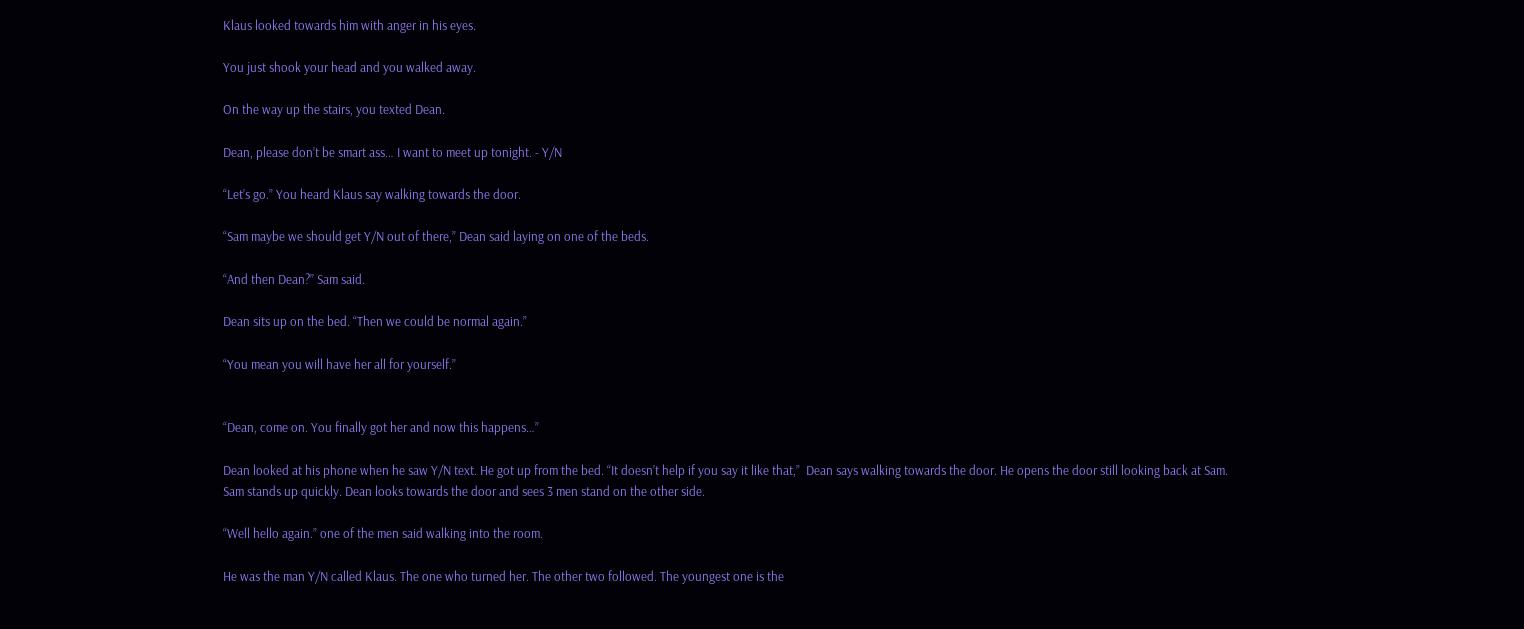Klaus looked towards him with anger in his eyes.

You just shook your head and you walked away.

On the way up the stairs, you texted Dean.

Dean, please don’t be smart ass… I want to meet up tonight. - Y/N

“Let’s go.” You heard Klaus say walking towards the door.

“Sam maybe we should get Y/N out of there,” Dean said laying on one of the beds.

“And then Dean?” Sam said.

Dean sits up on the bed. “Then we could be normal again.”

“You mean you will have her all for yourself.”


“Dean, come on. You finally got her and now this happens…”

Dean looked at his phone when he saw Y/N text. He got up from the bed. “It doesn’t help if you say it like that,”  Dean says walking towards the door. He opens the door still looking back at Sam. Sam stands up quickly. Dean looks towards the door and sees 3 men stand on the other side.

“Well hello again.” one of the men said walking into the room.

He was the man Y/N called Klaus. The one who turned her. The other two followed. The youngest one is the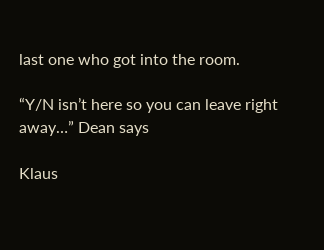last one who got into the room.

“Y/N isn’t here so you can leave right away…” Dean says

Klaus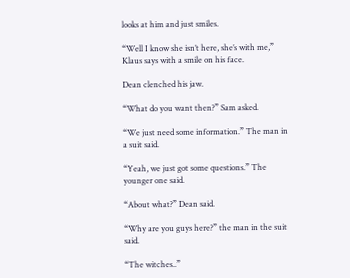looks at him and just smiles.

“Well I know she isn’t here, she’s with me,” Klaus says with a smile on his face.

Dean clenched his jaw.

“What do you want then?” Sam asked.

“We just need some information.” The man in a suit said.

“Yeah, we just got some questions.” The younger one said.

“About what?” Dean said.

“Why are you guys here?” the man in the suit said.

“The witches..”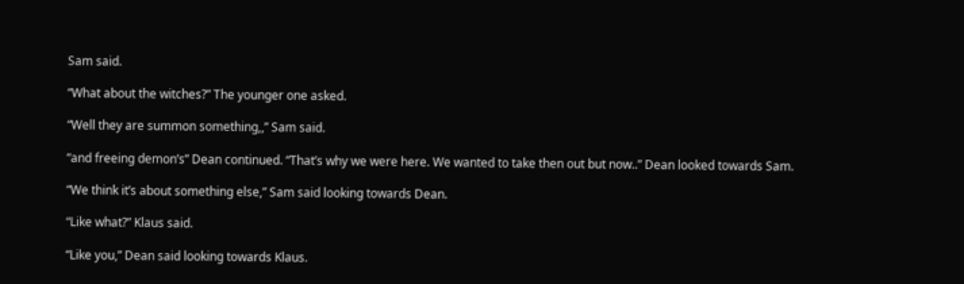Sam said.

“What about the witches?” The younger one asked.

“Well they are summon something,,” Sam said.

“and freeing demon’s” Dean continued. “That’s why we were here. We wanted to take then out but now..” Dean looked towards Sam.

“We think it’s about something else,” Sam said looking towards Dean.

“Like what?” Klaus said.

“Like you,” Dean said looking towards Klaus.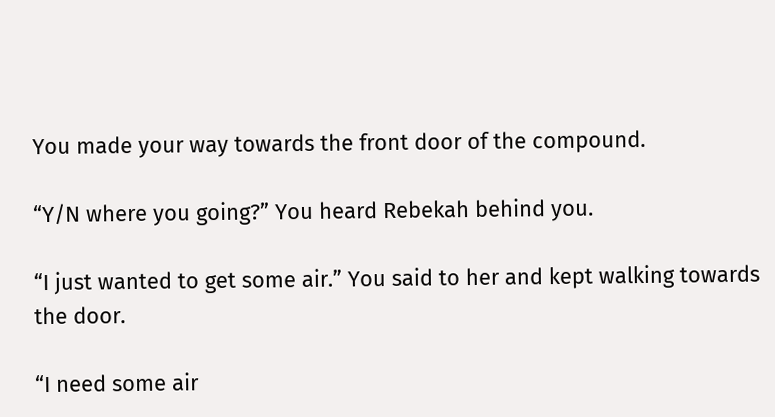You made your way towards the front door of the compound.

“Y/N where you going?” You heard Rebekah behind you.

“I just wanted to get some air.” You said to her and kept walking towards the door.

“I need some air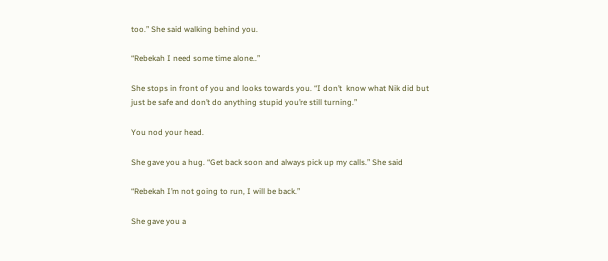too.” She said walking behind you.

“Rebekah I need some time alone..”

She stops in front of you and looks towards you. “I don’t  know what Nik did but just be safe and don’t do anything stupid you’re still turning.”

You nod your head.

She gave you a hug. “Get back soon and always pick up my calls.” She said

“Rebekah I’m not going to run, I will be back.”

She gave you a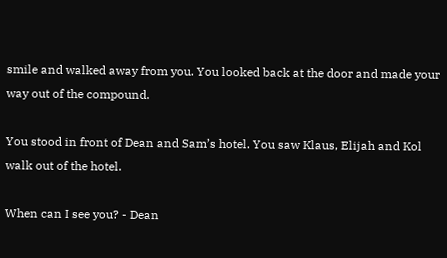smile and walked away from you. You looked back at the door and made your way out of the compound.

You stood in front of Dean and Sam’s hotel. You saw Klaus, Elijah and Kol walk out of the hotel.

When can I see you? - Dean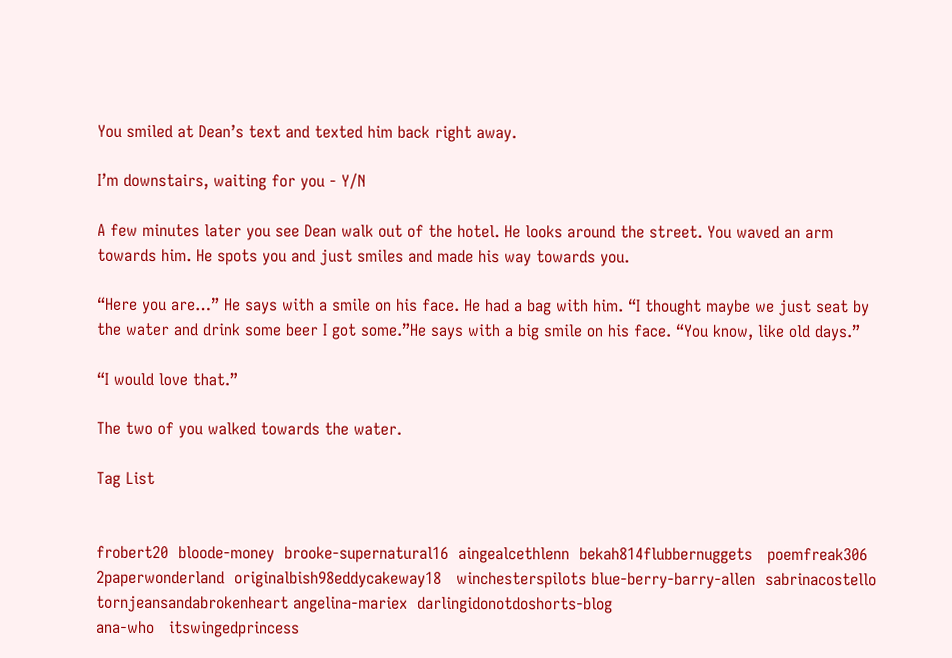You smiled at Dean’s text and texted him back right away.

I’m downstairs, waiting for you - Y/N

A few minutes later you see Dean walk out of the hotel. He looks around the street. You waved an arm towards him. He spots you and just smiles and made his way towards you.

“Here you are…” He says with a smile on his face. He had a bag with him. “I thought maybe we just seat by the water and drink some beer I got some.”He says with a big smile on his face. “You know, like old days.”

“I would love that.”

The two of you walked towards the water.

Tag List


frobert20  bloode-money  brooke-supernatural16  aingealcethlenn  bekah814flubbernuggets   poemfreak306   2paperwonderland  originalbish98eddycakeway18   winchesterspilots blue-berry-barry-allen  sabrinacostello   tornjeansandabrokenheart angelina-mariex  darlingidonotdoshorts-blog
ana-who   itswingedprincess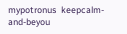mypotronus  keepcalm-and-beyou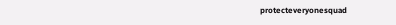protecteveryonesquad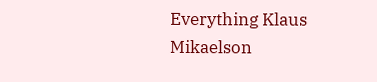Everything Klaus Mikaelson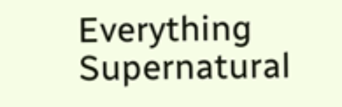Everything Supernatural